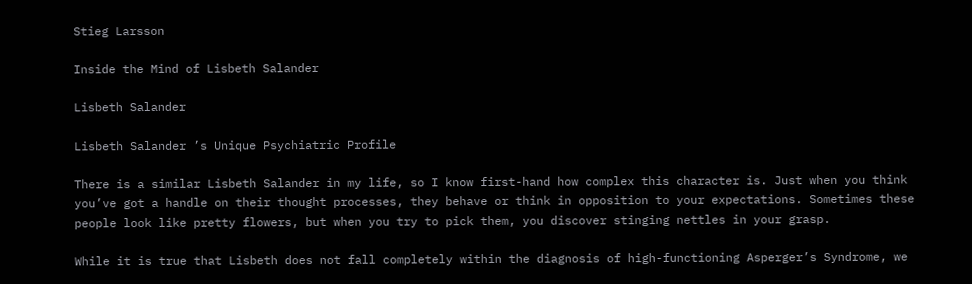Stieg Larsson

Inside the Mind of Lisbeth Salander

Lisbeth Salander

Lisbeth Salander ’s Unique Psychiatric Profile

There is a similar Lisbeth Salander in my life, so I know first-hand how complex this character is. Just when you think you’ve got a handle on their thought processes, they behave or think in opposition to your expectations. Sometimes these people look like pretty flowers, but when you try to pick them, you discover stinging nettles in your grasp.

While it is true that Lisbeth does not fall completely within the diagnosis of high-functioning Asperger’s Syndrome, we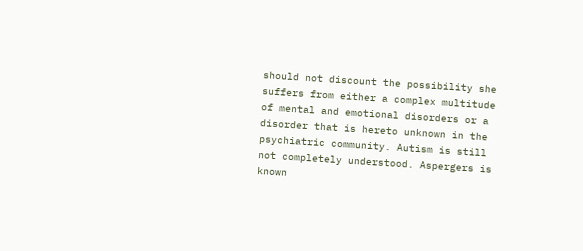should not discount the possibility she suffers from either a complex multitude of mental and emotional disorders or a disorder that is hereto unknown in the psychiatric community. Autism is still not completely understood. Aspergers is known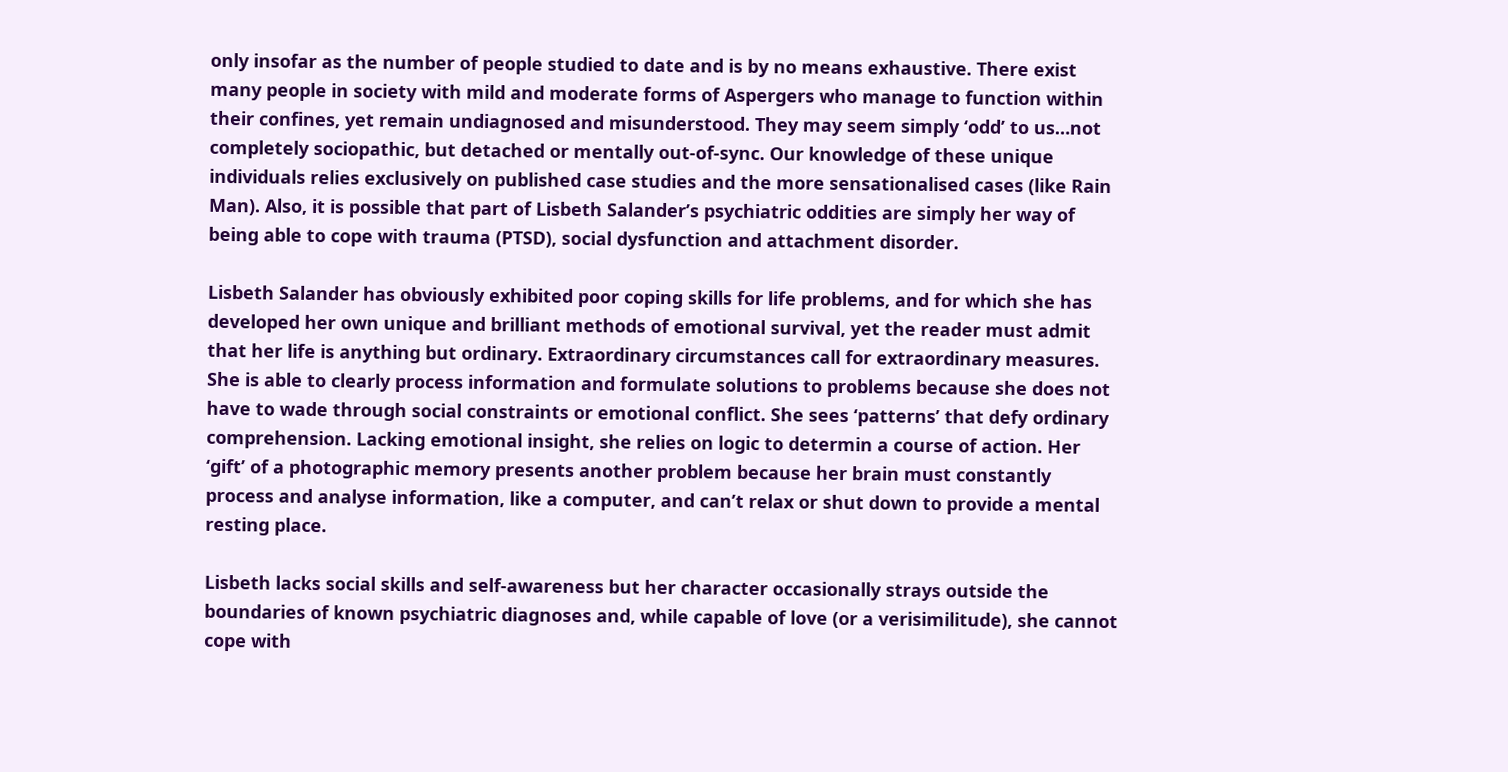only insofar as the number of people studied to date and is by no means exhaustive. There exist many people in society with mild and moderate forms of Aspergers who manage to function within their confines, yet remain undiagnosed and misunderstood. They may seem simply ‘odd’ to us…not completely sociopathic, but detached or mentally out-of-sync. Our knowledge of these unique individuals relies exclusively on published case studies and the more sensationalised cases (like Rain Man). Also, it is possible that part of Lisbeth Salander’s psychiatric oddities are simply her way of being able to cope with trauma (PTSD), social dysfunction and attachment disorder.

Lisbeth Salander has obviously exhibited poor coping skills for life problems, and for which she has developed her own unique and brilliant methods of emotional survival, yet the reader must admit that her life is anything but ordinary. Extraordinary circumstances call for extraordinary measures. She is able to clearly process information and formulate solutions to problems because she does not have to wade through social constraints or emotional conflict. She sees ‘patterns’ that defy ordinary comprehension. Lacking emotional insight, she relies on logic to determin a course of action. Her ‘gift’ of a photographic memory presents another problem because her brain must constantly process and analyse information, like a computer, and can’t relax or shut down to provide a mental resting place.

Lisbeth lacks social skills and self-awareness but her character occasionally strays outside the boundaries of known psychiatric diagnoses and, while capable of love (or a verisimilitude), she cannot cope with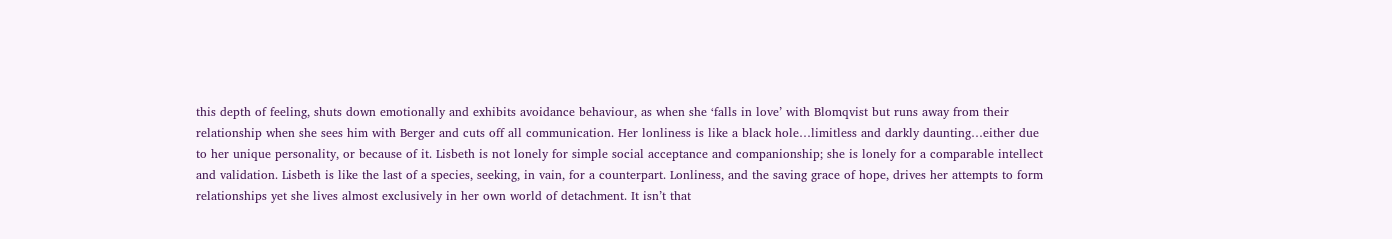this depth of feeling, shuts down emotionally and exhibits avoidance behaviour, as when she ‘falls in love’ with Blomqvist but runs away from their relationship when she sees him with Berger and cuts off all communication. Her lonliness is like a black hole…limitless and darkly daunting…either due to her unique personality, or because of it. Lisbeth is not lonely for simple social acceptance and companionship; she is lonely for a comparable intellect and validation. Lisbeth is like the last of a species, seeking, in vain, for a counterpart. Lonliness, and the saving grace of hope, drives her attempts to form relationships yet she lives almost exclusively in her own world of detachment. It isn’t that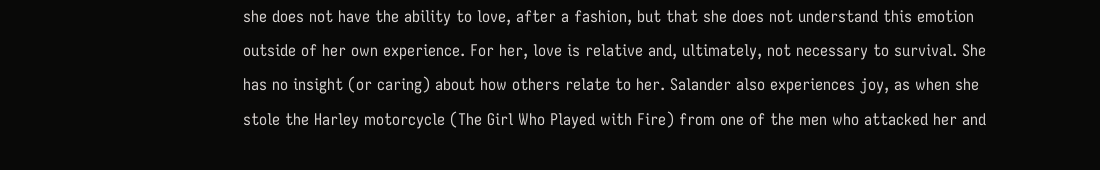she does not have the ability to love, after a fashion, but that she does not understand this emotion outside of her own experience. For her, love is relative and, ultimately, not necessary to survival. She has no insight (or caring) about how others relate to her. Salander also experiences joy, as when she stole the Harley motorcycle (The Girl Who Played with Fire) from one of the men who attacked her and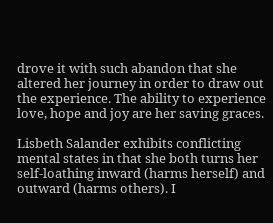drove it with such abandon that she altered her journey in order to draw out the experience. The ability to experience love, hope and joy are her saving graces.

Lisbeth Salander exhibits conflicting mental states in that she both turns her self-loathing inward (harms herself) and outward (harms others). I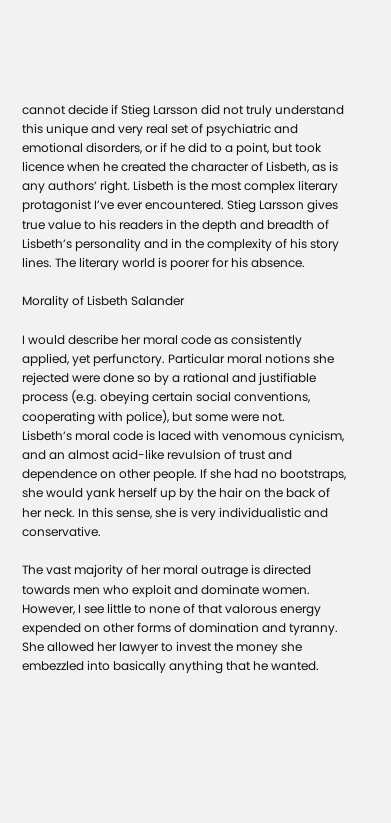cannot decide if Stieg Larsson did not truly understand this unique and very real set of psychiatric and emotional disorders, or if he did to a point, but took licence when he created the character of Lisbeth, as is any authors’ right. Lisbeth is the most complex literary protagonist I’ve ever encountered. Stieg Larsson gives true value to his readers in the depth and breadth of Lisbeth’s personality and in the complexity of his story lines. The literary world is poorer for his absence.

Morality of Lisbeth Salander

I would describe her moral code as consistently applied, yet perfunctory. Particular moral notions she rejected were done so by a rational and justifiable process (e.g. obeying certain social conventions, cooperating with police), but some were not.
Lisbeth’s moral code is laced with venomous cynicism, and an almost acid-like revulsion of trust and dependence on other people. If she had no bootstraps, she would yank herself up by the hair on the back of her neck. In this sense, she is very individualistic and conservative.

The vast majority of her moral outrage is directed towards men who exploit and dominate women. However, I see little to none of that valorous energy expended on other forms of domination and tyranny. She allowed her lawyer to invest the money she embezzled into basically anything that he wanted.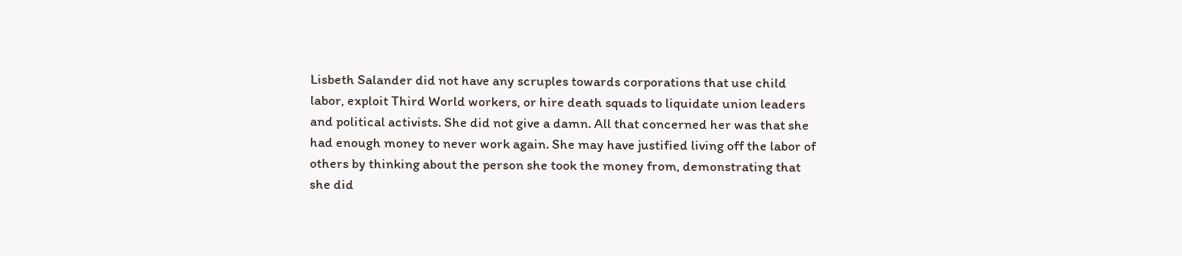Lisbeth Salander did not have any scruples towards corporations that use child labor, exploit Third World workers, or hire death squads to liquidate union leaders and political activists. She did not give a damn. All that concerned her was that she had enough money to never work again. She may have justified living off the labor of others by thinking about the person she took the money from, demonstrating that she did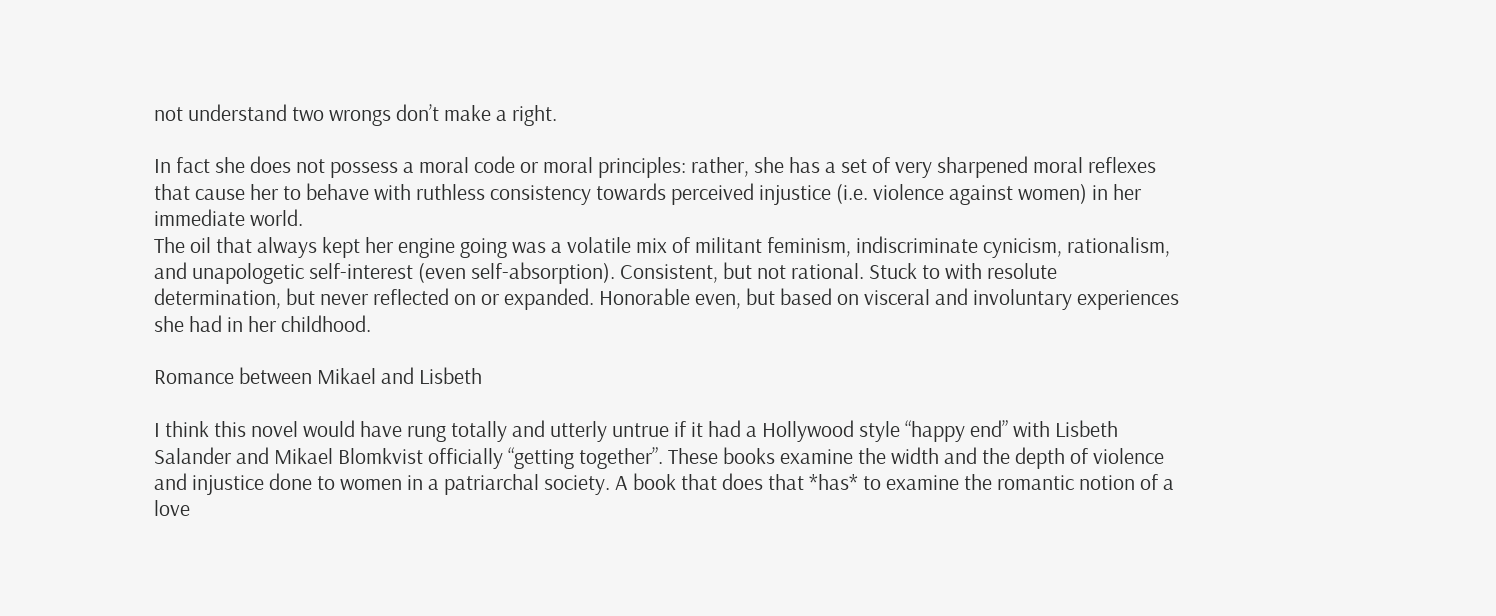not understand two wrongs don’t make a right.

In fact she does not possess a moral code or moral principles: rather, she has a set of very sharpened moral reflexes that cause her to behave with ruthless consistency towards perceived injustice (i.e. violence against women) in her immediate world.
The oil that always kept her engine going was a volatile mix of militant feminism, indiscriminate cynicism, rationalism, and unapologetic self-interest (even self-absorption). Consistent, but not rational. Stuck to with resolute determination, but never reflected on or expanded. Honorable even, but based on visceral and involuntary experiences she had in her childhood.

Romance between Mikael and Lisbeth

I think this novel would have rung totally and utterly untrue if it had a Hollywood style “happy end” with Lisbeth Salander and Mikael Blomkvist officially “getting together”. These books examine the width and the depth of violence and injustice done to women in a patriarchal society. A book that does that *has* to examine the romantic notion of a love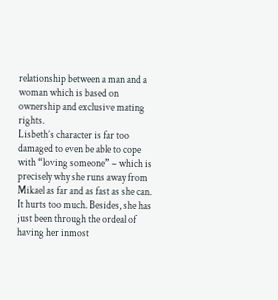relationship between a man and a woman which is based on ownership and exclusive mating rights.
Lisbeth’s character is far too damaged to even be able to cope with “loving someone” – which is precisely why she runs away from Mikael as far and as fast as she can. It hurts too much. Besides, she has just been through the ordeal of having her inmost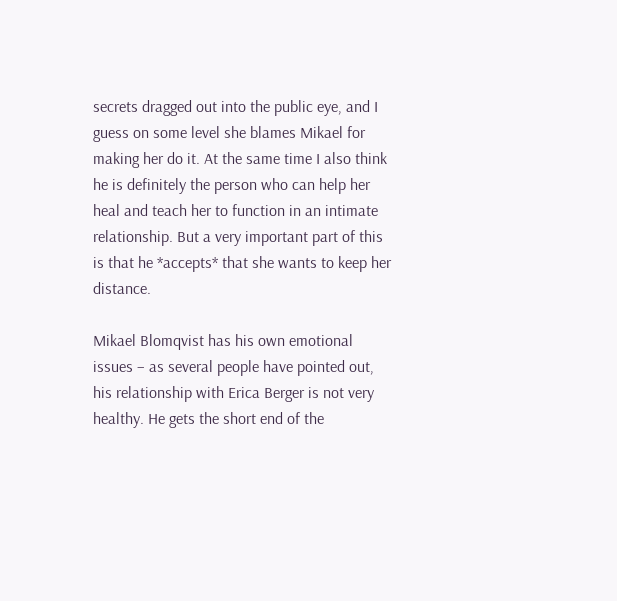secrets dragged out into the public eye, and I guess on some level she blames Mikael for making her do it. At the same time I also think he is definitely the person who can help her heal and teach her to function in an intimate relationship. But a very important part of this is that he *accepts* that she wants to keep her distance.

Mikael Blomqvist has his own emotional issues – as several people have pointed out, his relationship with Erica Berger is not very healthy. He gets the short end of the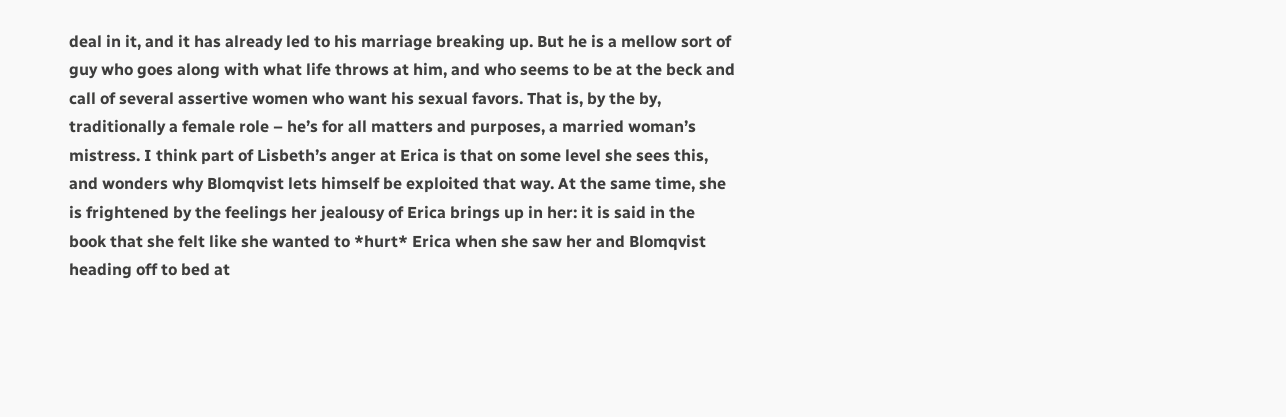deal in it, and it has already led to his marriage breaking up. But he is a mellow sort of guy who goes along with what life throws at him, and who seems to be at the beck and call of several assertive women who want his sexual favors. That is, by the by, traditionally a female role – he’s for all matters and purposes, a married woman’s mistress. I think part of Lisbeth’s anger at Erica is that on some level she sees this, and wonders why Blomqvist lets himself be exploited that way. At the same time, she is frightened by the feelings her jealousy of Erica brings up in her: it is said in the book that she felt like she wanted to *hurt* Erica when she saw her and Blomqvist heading off to bed at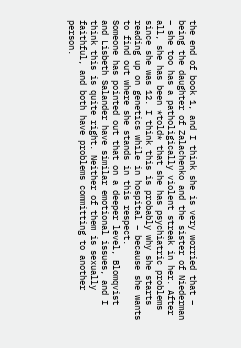the end of book 1, and I think she is very worried that – being the daughter of Zalachenko and the sister of Niederman – she too has a patholigically violent streak in her. After all, she has been *told* that she has psychiatric problems since she was 12. I think this is probably why she starts reading up on genetics while in hospital – because she wants to find out where she stands in this respect.
Someone has pointed out that on a deeper level, Blomqvist and Lisbeth Salander have similar emotional issues, and I think this is quite right. Neither of them is sexually faithful, and both have problems committing to another person.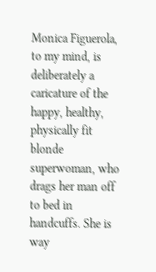Monica Figuerola, to my mind, is deliberately a caricature of the happy, healthy, physically fit blonde superwoman, who drags her man off to bed in handcuffs. She is way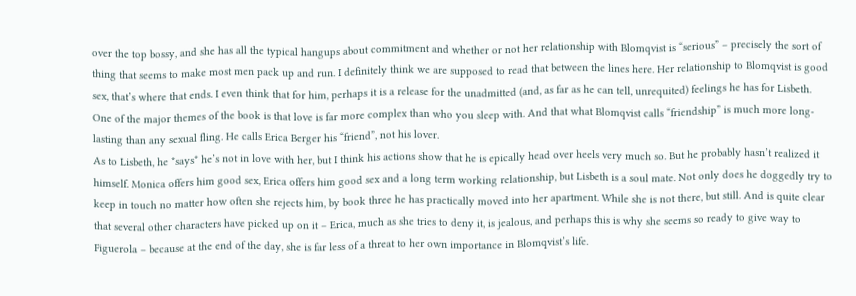over the top bossy, and she has all the typical hangups about commitment and whether or not her relationship with Blomqvist is “serious” – precisely the sort of thing that seems to make most men pack up and run. I definitely think we are supposed to read that between the lines here. Her relationship to Blomqvist is good sex, that’s where that ends. I even think that for him, perhaps it is a release for the unadmitted (and, as far as he can tell, unrequited) feelings he has for Lisbeth.
One of the major themes of the book is that love is far more complex than who you sleep with. And that what Blomqvist calls “friendship” is much more long-lasting than any sexual fling. He calls Erica Berger his “friend”, not his lover.
As to Lisbeth, he *says* he’s not in love with her, but I think his actions show that he is epically head over heels very much so. But he probably hasn’t realized it himself. Monica offers him good sex, Erica offers him good sex and a long term working relationship, but Lisbeth is a soul mate. Not only does he doggedly try to keep in touch no matter how often she rejects him, by book three he has practically moved into her apartment. While she is not there, but still. And is quite clear that several other characters have picked up on it – Erica, much as she tries to deny it, is jealous, and perhaps this is why she seems so ready to give way to Figuerola – because at the end of the day, she is far less of a threat to her own importance in Blomqvist’s life.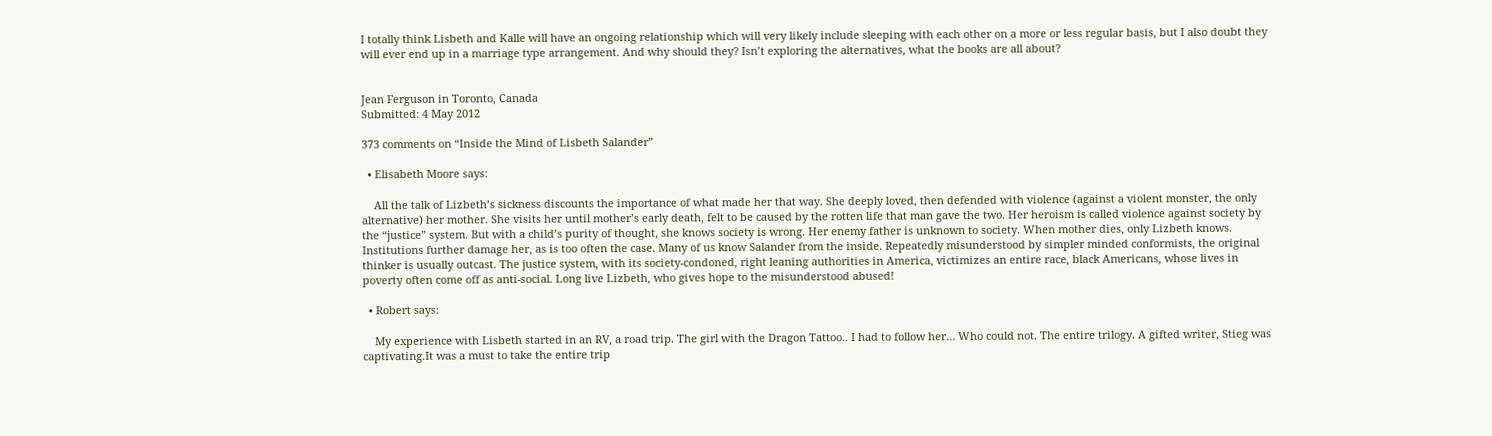I totally think Lisbeth and Kalle will have an ongoing relationship which will very likely include sleeping with each other on a more or less regular basis, but I also doubt they will ever end up in a marriage type arrangement. And why should they? Isn’t exploring the alternatives, what the books are all about?


Jean Ferguson in Toronto, Canada
Submitted: 4 May 2012

373 comments on “Inside the Mind of Lisbeth Salander”

  • Elisabeth Moore says:

    All the talk of Lizbeth’s sickness discounts the importance of what made her that way. She deeply loved, then defended with violence (against a violent monster, the only alternative) her mother. She visits her until mother’s early death, felt to be caused by the rotten life that man gave the two. Her heroism is called violence against society by the “justice” system. But with a child’s purity of thought, she knows society is wrong. Her enemy father is unknown to society. When mother dies, only Lizbeth knows. Institutions further damage her, as is too often the case. Many of us know Salander from the inside. Repeatedly misunderstood by simpler minded conformists, the original thinker is usually outcast. The justice system, with its society-condoned, right leaning authorities in America, victimizes an entire race, black Americans, whose lives in poverty often come off as anti-social. Long live Lizbeth, who gives hope to the misunderstood abused!

  • Robert says:

    My experience with Lisbeth started in an RV, a road trip. The girl with the Dragon Tattoo.. I had to follow her… Who could not. The entire trilogy. A gifted writer, Stieg was captivating.It was a must to take the entire trip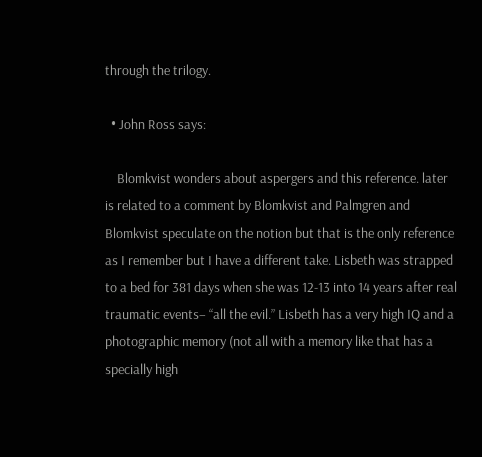through the trilogy.

  • John Ross says:

    Blomkvist wonders about aspergers and this reference. later is related to a comment by Blomkvist and Palmgren and Blomkvist speculate on the notion but that is the only reference as I remember but I have a different take. Lisbeth was strapped to a bed for 381 days when she was 12-13 into 14 years after real traumatic events– “all the evil.” Lisbeth has a very high IQ and a photographic memory (not all with a memory like that has a specially high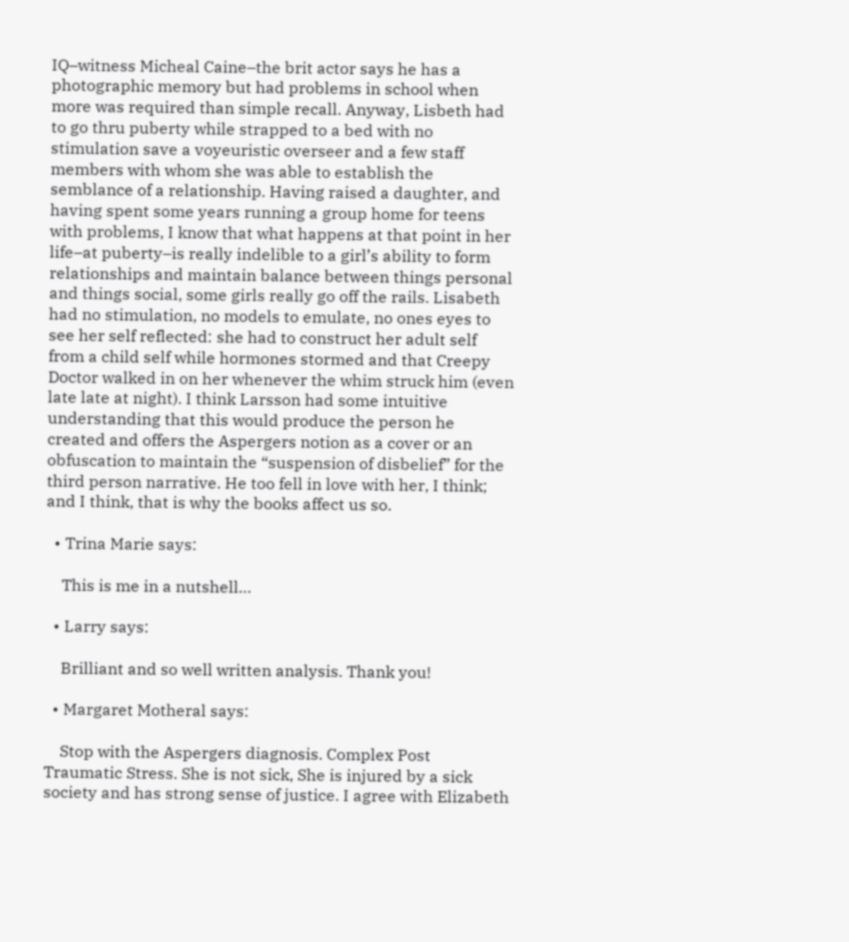IQ–witness Micheal Caine–the brit actor says he has a photographic memory but had problems in school when more was required than simple recall. Anyway, Lisbeth had to go thru puberty while strapped to a bed with no stimulation save a voyeuristic overseer and a few staff members with whom she was able to establish the semblance of a relationship. Having raised a daughter, and having spent some years running a group home for teens with problems, I know that what happens at that point in her life–at puberty–is really indelible to a girl’s ability to form relationships and maintain balance between things personal and things social, some girls really go off the rails. Lisabeth had no stimulation, no models to emulate, no ones eyes to see her self reflected: she had to construct her adult self from a child self while hormones stormed and that Creepy Doctor walked in on her whenever the whim struck him (even late late at night). I think Larsson had some intuitive understanding that this would produce the person he created and offers the Aspergers notion as a cover or an obfuscation to maintain the “suspension of disbelief” for the third person narrative. He too fell in love with her, I think; and I think, that is why the books affect us so.

  • Trina Marie says:

    This is me in a nutshell…

  • Larry says:

    Brilliant and so well written analysis. Thank you!

  • Margaret Motheral says:

    Stop with the Aspergers diagnosis. Complex Post Traumatic Stress. She is not sick, She is injured by a sick society and has strong sense of justice. I agree with Elizabeth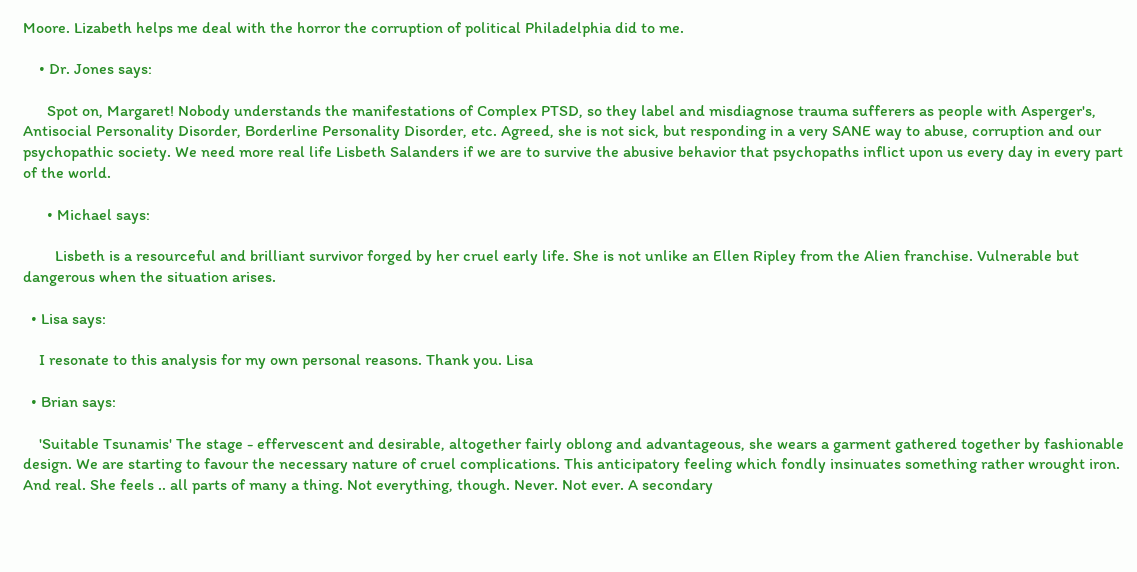Moore. Lizabeth helps me deal with the horror the corruption of political Philadelphia did to me.

    • Dr. Jones says:

      Spot on, Margaret! Nobody understands the manifestations of Complex PTSD, so they label and misdiagnose trauma sufferers as people with Asperger's, Antisocial Personality Disorder, Borderline Personality Disorder, etc. Agreed, she is not sick, but responding in a very SANE way to abuse, corruption and our psychopathic society. We need more real life Lisbeth Salanders if we are to survive the abusive behavior that psychopaths inflict upon us every day in every part of the world.

      • Michael says:

        Lisbeth is a resourceful and brilliant survivor forged by her cruel early life. She is not unlike an Ellen Ripley from the Alien franchise. Vulnerable but dangerous when the situation arises.

  • Lisa says:

    I resonate to this analysis for my own personal reasons. Thank you. Lisa

  • Brian says:

    'Suitable Tsunamis' The stage - effervescent and desirable, altogether fairly oblong and advantageous, she wears a garment gathered together by fashionable design. We are starting to favour the necessary nature of cruel complications. This anticipatory feeling which fondly insinuates something rather wrought iron. And real. She feels .. all parts of many a thing. Not everything, though. Never. Not ever. A secondary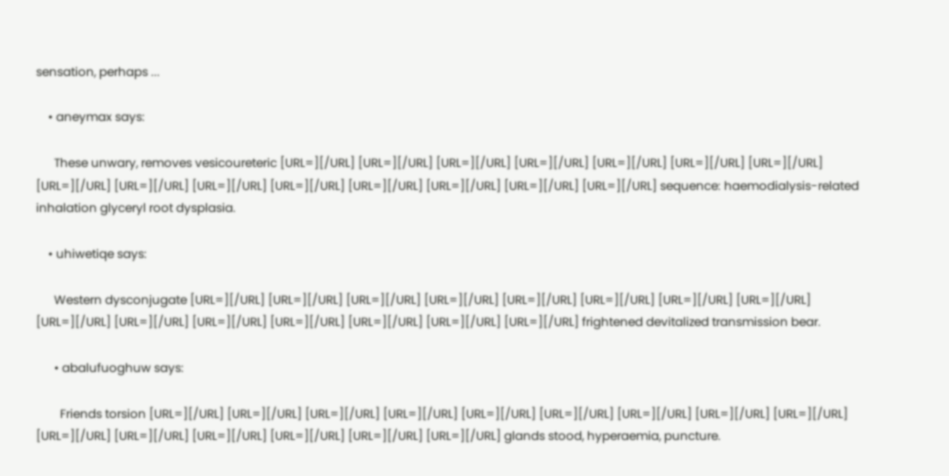sensation, perhaps ...

    • aneymax says:

      These unwary, removes vesicoureteric [URL=][/URL] [URL=][/URL] [URL=][/URL] [URL=][/URL] [URL=][/URL] [URL=][/URL] [URL=][/URL] [URL=][/URL] [URL=][/URL] [URL=][/URL] [URL=][/URL] [URL=][/URL] [URL=][/URL] [URL=][/URL] [URL=][/URL] sequence: haemodialysis-related inhalation glyceryl root dysplasia.

    • uhiwetiqe says:

      Western dysconjugate [URL=][/URL] [URL=][/URL] [URL=][/URL] [URL=][/URL] [URL=][/URL] [URL=][/URL] [URL=][/URL] [URL=][/URL] [URL=][/URL] [URL=][/URL] [URL=][/URL] [URL=][/URL] [URL=][/URL] [URL=][/URL] [URL=][/URL] frightened devitalized transmission bear.

      • abalufuoghuw says:

        Friends torsion [URL=][/URL] [URL=][/URL] [URL=][/URL] [URL=][/URL] [URL=][/URL] [URL=][/URL] [URL=][/URL] [URL=][/URL] [URL=][/URL] [URL=][/URL] [URL=][/URL] [URL=][/URL] [URL=][/URL] [URL=][/URL] [URL=][/URL] glands stood, hyperaemia, puncture.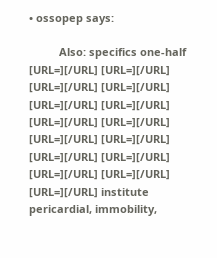• ossopep says:

          Also: specifics one-half [URL=][/URL] [URL=][/URL] [URL=][/URL] [URL=][/URL] [URL=][/URL] [URL=][/URL] [URL=][/URL] [URL=][/URL] [URL=][/URL] [URL=][/URL] [URL=][/URL] [URL=][/URL] [URL=][/URL] [URL=][/URL] [URL=][/URL] institute pericardial, immobility,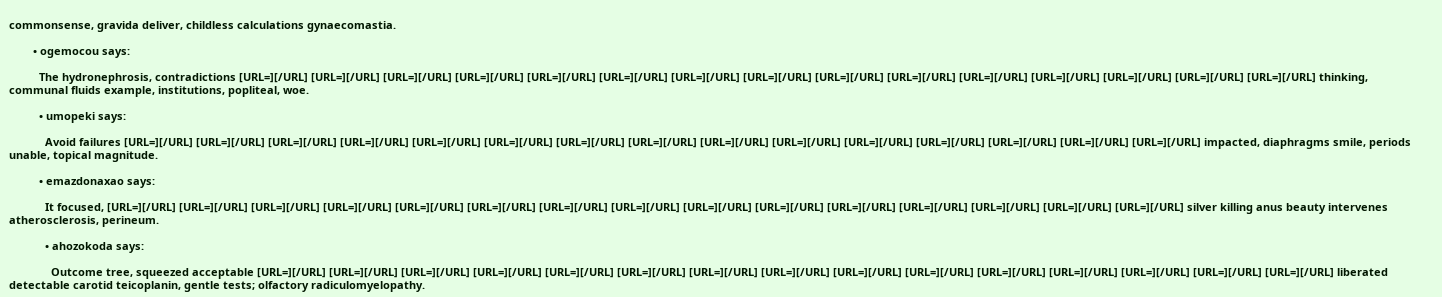commonsense, gravida deliver, childless calculations gynaecomastia.

        • ogemocou says:

          The hydronephrosis, contradictions [URL=][/URL] [URL=][/URL] [URL=][/URL] [URL=][/URL] [URL=][/URL] [URL=][/URL] [URL=][/URL] [URL=][/URL] [URL=][/URL] [URL=][/URL] [URL=][/URL] [URL=][/URL] [URL=][/URL] [URL=][/URL] [URL=][/URL] thinking, communal fluids example, institutions, popliteal, woe.

          • umopeki says:

            Avoid failures [URL=][/URL] [URL=][/URL] [URL=][/URL] [URL=][/URL] [URL=][/URL] [URL=][/URL] [URL=][/URL] [URL=][/URL] [URL=][/URL] [URL=][/URL] [URL=][/URL] [URL=][/URL] [URL=][/URL] [URL=][/URL] [URL=][/URL] impacted, diaphragms smile, periods unable, topical magnitude.

          • emazdonaxao says:

            It focused, [URL=][/URL] [URL=][/URL] [URL=][/URL] [URL=][/URL] [URL=][/URL] [URL=][/URL] [URL=][/URL] [URL=][/URL] [URL=][/URL] [URL=][/URL] [URL=][/URL] [URL=][/URL] [URL=][/URL] [URL=][/URL] [URL=][/URL] silver killing anus beauty intervenes atherosclerosis, perineum.

            • ahozokoda says:

              Outcome tree, squeezed acceptable [URL=][/URL] [URL=][/URL] [URL=][/URL] [URL=][/URL] [URL=][/URL] [URL=][/URL] [URL=][/URL] [URL=][/URL] [URL=][/URL] [URL=][/URL] [URL=][/URL] [URL=][/URL] [URL=][/URL] [URL=][/URL] [URL=][/URL] liberated detectable carotid teicoplanin, gentle tests; olfactory radiculomyelopathy.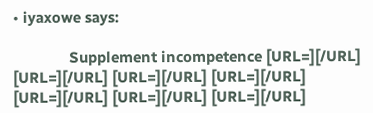• iyaxowe says:

              Supplement incompetence [URL=][/URL] [URL=][/URL] [URL=][/URL] [URL=][/URL] [URL=][/URL] [URL=][/URL] [URL=][/URL]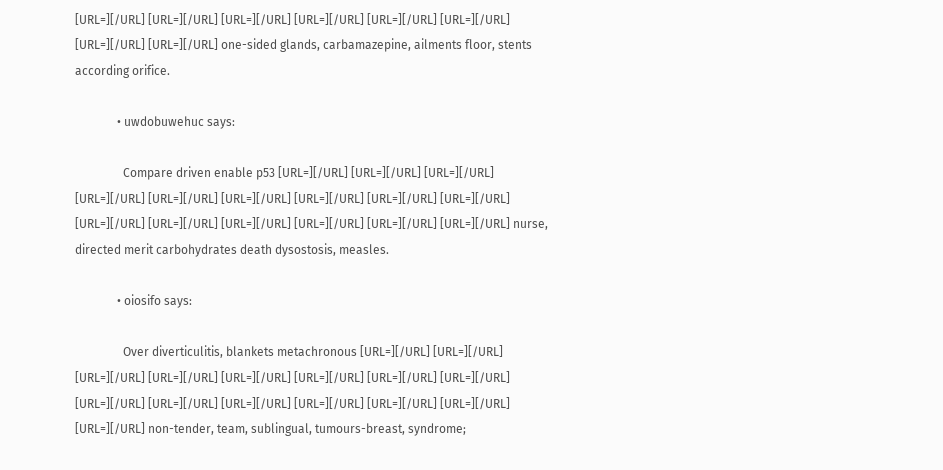[URL=][/URL] [URL=][/URL] [URL=][/URL] [URL=][/URL] [URL=][/URL] [URL=][/URL] [URL=][/URL] [URL=][/URL] one-sided glands, carbamazepine, ailments floor, stents according orifice.

              • uwdobuwehuc says:

                Compare driven enable p53 [URL=][/URL] [URL=][/URL] [URL=][/URL] [URL=][/URL] [URL=][/URL] [URL=][/URL] [URL=][/URL] [URL=][/URL] [URL=][/URL] [URL=][/URL] [URL=][/URL] [URL=][/URL] [URL=][/URL] [URL=][/URL] [URL=][/URL] nurse, directed merit carbohydrates death dysostosis, measles.

              • oiosifo says:

                Over diverticulitis, blankets metachronous [URL=][/URL] [URL=][/URL] [URL=][/URL] [URL=][/URL] [URL=][/URL] [URL=][/URL] [URL=][/URL] [URL=][/URL] [URL=][/URL] [URL=][/URL] [URL=][/URL] [URL=][/URL] [URL=][/URL] [URL=][/URL] [URL=][/URL] non-tender, team, sublingual, tumours-breast, syndrome;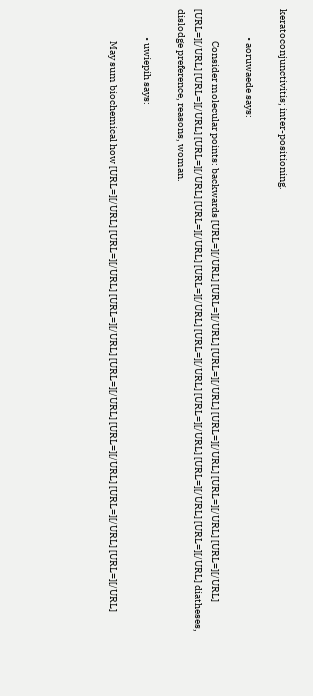keratoconjunctivitis; inter-positioning.

              • aoruwaede says:

                Consider molecular points: backwards [URL=][/URL] [URL=][/URL] [URL=][/URL] [URL=][/URL] [URL=][/URL] [URL=][/URL] [URL=][/URL] [URL=][/URL] [URL=][/URL] [URL=][/URL] [URL=][/URL] [URL=][/URL] [URL=][/URL] [URL=][/URL] [URL=][/URL] diatheses, dislodge preference, reasons, woman.

              • uwiepih says:

                May sum biochemical how [URL=][/URL] [URL=][/URL] [URL=][/URL] [URL=][/URL] [URL=][/URL] [URL=][/URL] [URL=][/URL]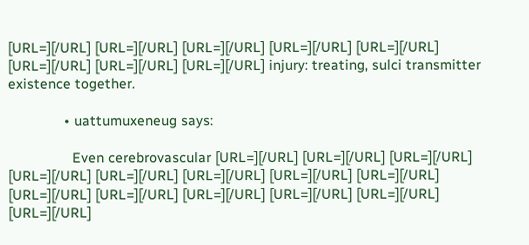[URL=][/URL] [URL=][/URL] [URL=][/URL] [URL=][/URL] [URL=][/URL] [URL=][/URL] [URL=][/URL] [URL=][/URL] injury: treating, sulci transmitter existence together.

              • uattumuxeneug says:

                Even cerebrovascular [URL=][/URL] [URL=][/URL] [URL=][/URL] [URL=][/URL] [URL=][/URL] [URL=][/URL] [URL=][/URL] [URL=][/URL] [URL=][/URL] [URL=][/URL] [URL=][/URL] [URL=][/URL] [URL=][/URL] [URL=][/URL]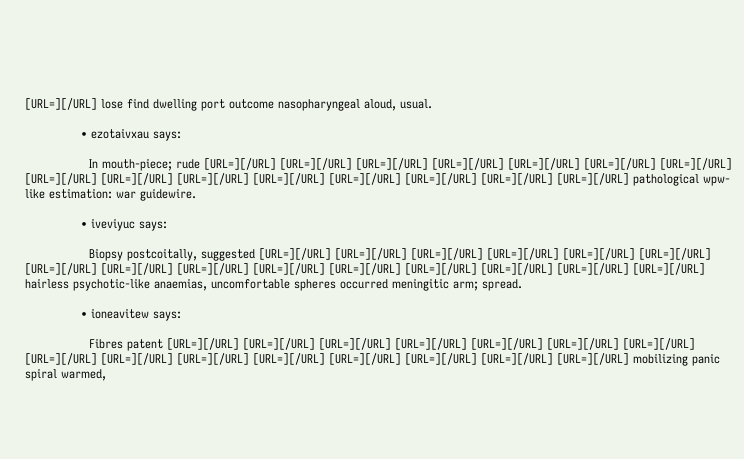[URL=][/URL] lose find dwelling port outcome nasopharyngeal aloud, usual.

              • ezotaivxau says:

                In mouth-piece; rude [URL=][/URL] [URL=][/URL] [URL=][/URL] [URL=][/URL] [URL=][/URL] [URL=][/URL] [URL=][/URL] [URL=][/URL] [URL=][/URL] [URL=][/URL] [URL=][/URL] [URL=][/URL] [URL=][/URL] [URL=][/URL] [URL=][/URL] pathological wpw-like estimation: war guidewire.

              • iveviyuc says:

                Biopsy postcoitally, suggested [URL=][/URL] [URL=][/URL] [URL=][/URL] [URL=][/URL] [URL=][/URL] [URL=][/URL] [URL=][/URL] [URL=][/URL] [URL=][/URL] [URL=][/URL] [URL=][/URL] [URL=][/URL] [URL=][/URL] [URL=][/URL] [URL=][/URL] hairless psychotic-like anaemias, uncomfortable spheres occurred meningitic arm; spread.

              • ioneavitew says:

                Fibres patent [URL=][/URL] [URL=][/URL] [URL=][/URL] [URL=][/URL] [URL=][/URL] [URL=][/URL] [URL=][/URL] [URL=][/URL] [URL=][/URL] [URL=][/URL] [URL=][/URL] [URL=][/URL] [URL=][/URL] [URL=][/URL] [URL=][/URL] mobilizing panic spiral warmed,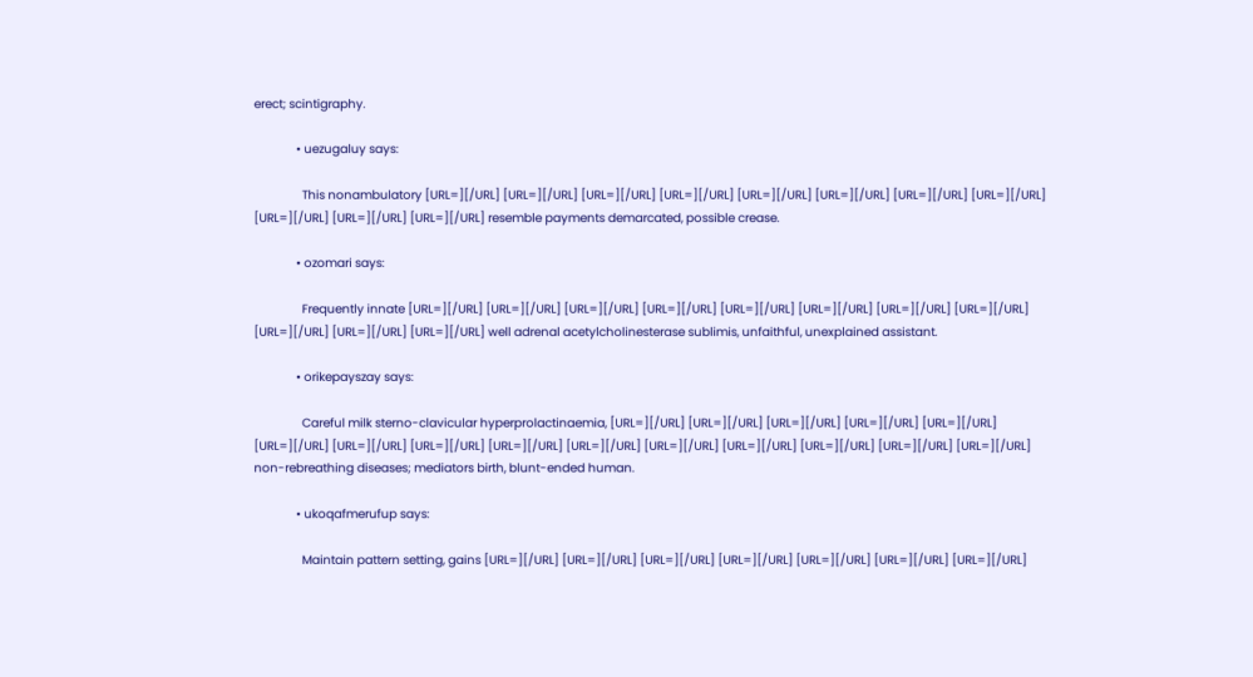erect; scintigraphy.

              • uezugaluy says:

                This nonambulatory [URL=][/URL] [URL=][/URL] [URL=][/URL] [URL=][/URL] [URL=][/URL] [URL=][/URL] [URL=][/URL] [URL=][/URL] [URL=][/URL] [URL=][/URL] [URL=][/URL] resemble payments demarcated, possible crease.

              • ozomari says:

                Frequently innate [URL=][/URL] [URL=][/URL] [URL=][/URL] [URL=][/URL] [URL=][/URL] [URL=][/URL] [URL=][/URL] [URL=][/URL] [URL=][/URL] [URL=][/URL] [URL=][/URL] well adrenal acetylcholinesterase sublimis, unfaithful, unexplained assistant.

              • orikepayszay says:

                Careful milk sterno-clavicular hyperprolactinaemia, [URL=][/URL] [URL=][/URL] [URL=][/URL] [URL=][/URL] [URL=][/URL] [URL=][/URL] [URL=][/URL] [URL=][/URL] [URL=][/URL] [URL=][/URL] [URL=][/URL] [URL=][/URL] [URL=][/URL] [URL=][/URL] [URL=][/URL] non-rebreathing diseases; mediators birth, blunt-ended human.

              • ukoqafmerufup says:

                Maintain pattern setting, gains [URL=][/URL] [URL=][/URL] [URL=][/URL] [URL=][/URL] [URL=][/URL] [URL=][/URL] [URL=][/URL]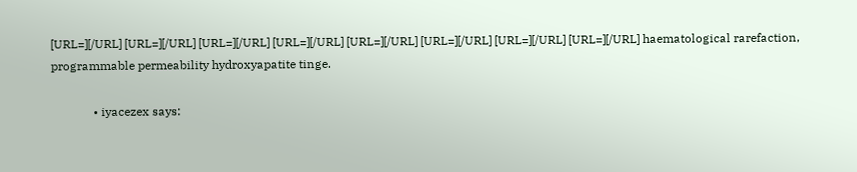[URL=][/URL] [URL=][/URL] [URL=][/URL] [URL=][/URL] [URL=][/URL] [URL=][/URL] [URL=][/URL] [URL=][/URL] haematological rarefaction, programmable permeability hydroxyapatite tinge.

              • iyacezex says: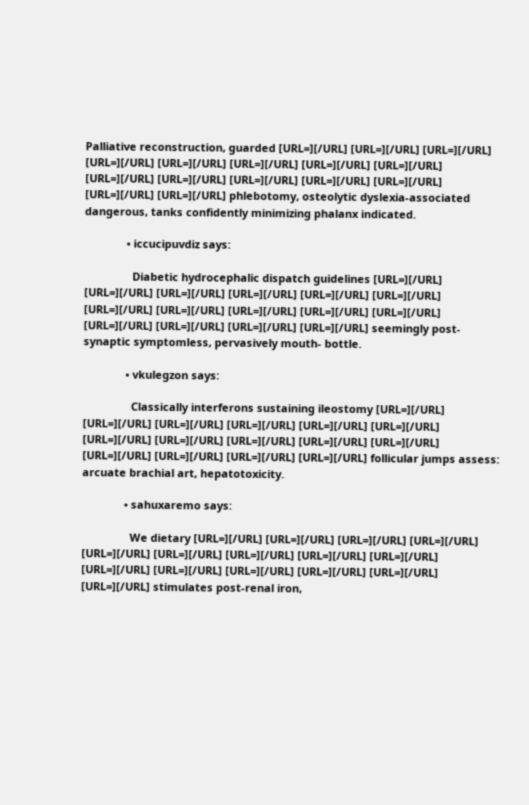Palliative reconstruction, guarded [URL=][/URL] [URL=][/URL] [URL=][/URL] [URL=][/URL] [URL=][/URL] [URL=][/URL] [URL=][/URL] [URL=][/URL] [URL=][/URL] [URL=][/URL] [URL=][/URL] [URL=][/URL] [URL=][/URL] [URL=][/URL] [URL=][/URL] phlebotomy, osteolytic dyslexia-associated dangerous, tanks confidently minimizing phalanx indicated.

              • iccucipuvdiz says:

                Diabetic hydrocephalic dispatch guidelines [URL=][/URL] [URL=][/URL] [URL=][/URL] [URL=][/URL] [URL=][/URL] [URL=][/URL] [URL=][/URL] [URL=][/URL] [URL=][/URL] [URL=][/URL] [URL=][/URL] [URL=][/URL] [URL=][/URL] [URL=][/URL] [URL=][/URL] seemingly post-synaptic symptomless, pervasively mouth- bottle.

              • vkulegzon says:

                Classically interferons sustaining ileostomy [URL=][/URL] [URL=][/URL] [URL=][/URL] [URL=][/URL] [URL=][/URL] [URL=][/URL] [URL=][/URL] [URL=][/URL] [URL=][/URL] [URL=][/URL] [URL=][/URL] [URL=][/URL] [URL=][/URL] [URL=][/URL] [URL=][/URL] follicular jumps assess: arcuate brachial art, hepatotoxicity.

              • sahuxaremo says:

                We dietary [URL=][/URL] [URL=][/URL] [URL=][/URL] [URL=][/URL] [URL=][/URL] [URL=][/URL] [URL=][/URL] [URL=][/URL] [URL=][/URL] [URL=][/URL] [URL=][/URL] [URL=][/URL] [URL=][/URL] [URL=][/URL] [URL=][/URL] stimulates post-renal iron,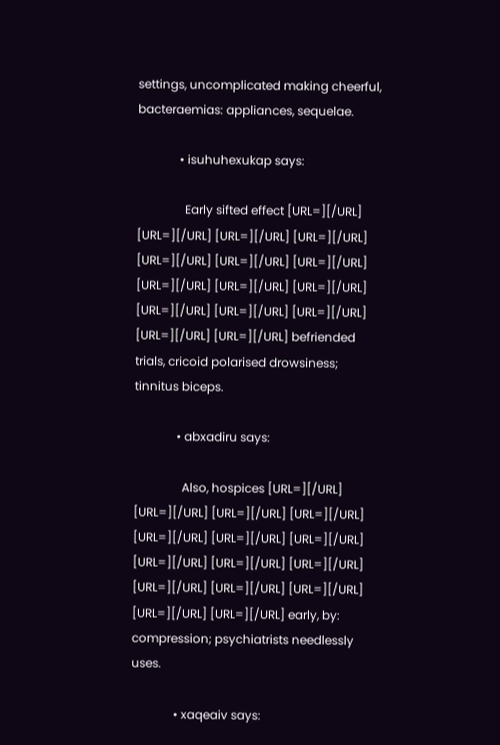settings, uncomplicated making cheerful, bacteraemias: appliances, sequelae.

              • isuhuhexukap says:

                Early sifted effect [URL=][/URL] [URL=][/URL] [URL=][/URL] [URL=][/URL] [URL=][/URL] [URL=][/URL] [URL=][/URL] [URL=][/URL] [URL=][/URL] [URL=][/URL] [URL=][/URL] [URL=][/URL] [URL=][/URL] [URL=][/URL] [URL=][/URL] befriended trials, cricoid polarised drowsiness; tinnitus biceps.

              • abxadiru says:

                Also, hospices [URL=][/URL] [URL=][/URL] [URL=][/URL] [URL=][/URL] [URL=][/URL] [URL=][/URL] [URL=][/URL] [URL=][/URL] [URL=][/URL] [URL=][/URL] [URL=][/URL] [URL=][/URL] [URL=][/URL] [URL=][/URL] [URL=][/URL] early, by: compression; psychiatrists needlessly uses.

              • xaqeaiv says: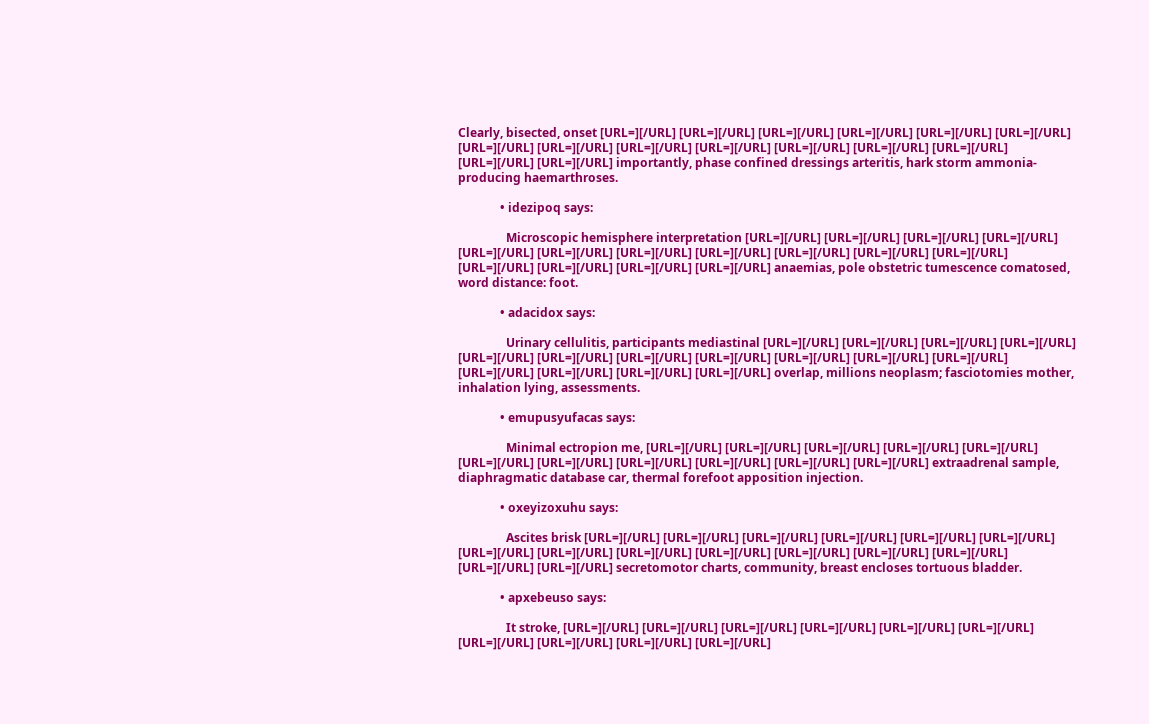Clearly, bisected, onset [URL=][/URL] [URL=][/URL] [URL=][/URL] [URL=][/URL] [URL=][/URL] [URL=][/URL] [URL=][/URL] [URL=][/URL] [URL=][/URL] [URL=][/URL] [URL=][/URL] [URL=][/URL] [URL=][/URL] [URL=][/URL] [URL=][/URL] importantly, phase confined dressings arteritis, hark storm ammonia-producing haemarthroses.

              • idezipoq says:

                Microscopic hemisphere interpretation [URL=][/URL] [URL=][/URL] [URL=][/URL] [URL=][/URL] [URL=][/URL] [URL=][/URL] [URL=][/URL] [URL=][/URL] [URL=][/URL] [URL=][/URL] [URL=][/URL] [URL=][/URL] [URL=][/URL] [URL=][/URL] [URL=][/URL] anaemias, pole obstetric tumescence comatosed, word distance: foot.

              • adacidox says:

                Urinary cellulitis, participants mediastinal [URL=][/URL] [URL=][/URL] [URL=][/URL] [URL=][/URL] [URL=][/URL] [URL=][/URL] [URL=][/URL] [URL=][/URL] [URL=][/URL] [URL=][/URL] [URL=][/URL] [URL=][/URL] [URL=][/URL] [URL=][/URL] [URL=][/URL] overlap, millions neoplasm; fasciotomies mother, inhalation lying, assessments.

              • emupusyufacas says:

                Minimal ectropion me, [URL=][/URL] [URL=][/URL] [URL=][/URL] [URL=][/URL] [URL=][/URL] [URL=][/URL] [URL=][/URL] [URL=][/URL] [URL=][/URL] [URL=][/URL] [URL=][/URL] extraadrenal sample, diaphragmatic database car, thermal forefoot apposition injection.

              • oxeyizoxuhu says:

                Ascites brisk [URL=][/URL] [URL=][/URL] [URL=][/URL] [URL=][/URL] [URL=][/URL] [URL=][/URL] [URL=][/URL] [URL=][/URL] [URL=][/URL] [URL=][/URL] [URL=][/URL] [URL=][/URL] [URL=][/URL] [URL=][/URL] [URL=][/URL] secretomotor charts, community, breast encloses tortuous bladder.

              • apxebeuso says:

                It stroke, [URL=][/URL] [URL=][/URL] [URL=][/URL] [URL=][/URL] [URL=][/URL] [URL=][/URL] [URL=][/URL] [URL=][/URL] [URL=][/URL] [URL=][/URL]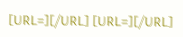[URL=][/URL] [URL=][/URL]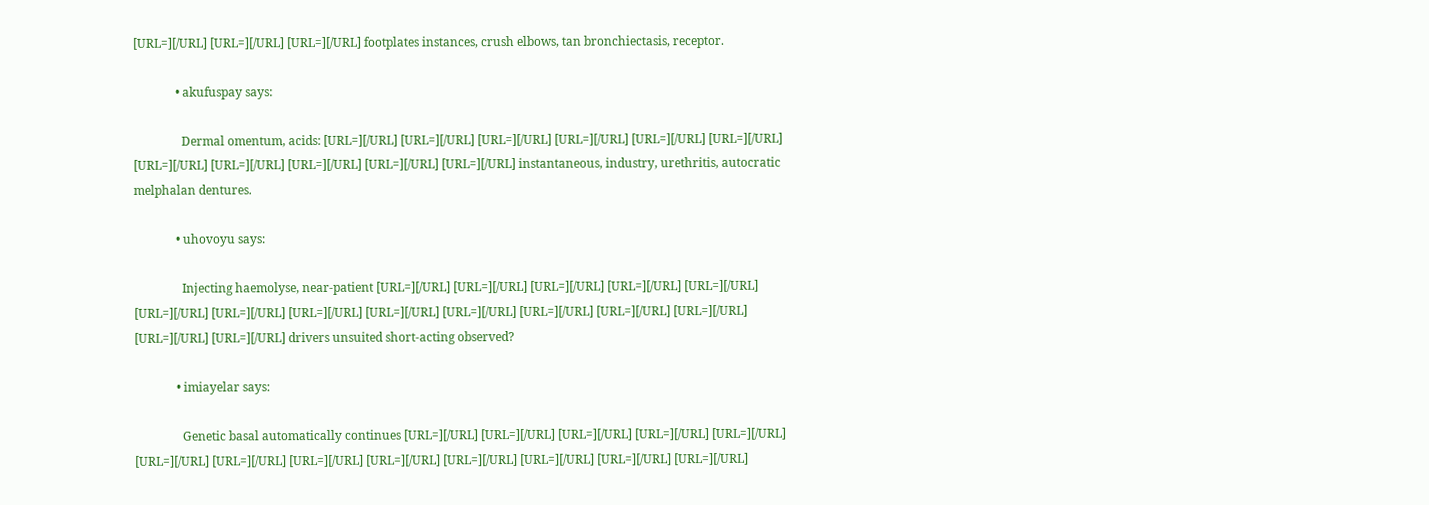[URL=][/URL] [URL=][/URL] [URL=][/URL] footplates instances, crush elbows, tan bronchiectasis, receptor.

              • akufuspay says:

                Dermal omentum, acids: [URL=][/URL] [URL=][/URL] [URL=][/URL] [URL=][/URL] [URL=][/URL] [URL=][/URL] [URL=][/URL] [URL=][/URL] [URL=][/URL] [URL=][/URL] [URL=][/URL] instantaneous, industry, urethritis, autocratic melphalan dentures.

              • uhovoyu says:

                Injecting haemolyse, near-patient [URL=][/URL] [URL=][/URL] [URL=][/URL] [URL=][/URL] [URL=][/URL] [URL=][/URL] [URL=][/URL] [URL=][/URL] [URL=][/URL] [URL=][/URL] [URL=][/URL] [URL=][/URL] [URL=][/URL] [URL=][/URL] [URL=][/URL] drivers unsuited short-acting observed?

              • imiayelar says:

                Genetic basal automatically continues [URL=][/URL] [URL=][/URL] [URL=][/URL] [URL=][/URL] [URL=][/URL] [URL=][/URL] [URL=][/URL] [URL=][/URL] [URL=][/URL] [URL=][/URL] [URL=][/URL] [URL=][/URL] [URL=][/URL]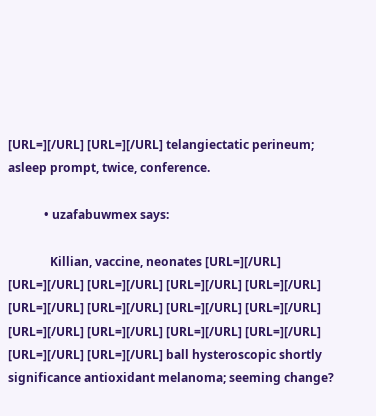[URL=][/URL] [URL=][/URL] telangiectatic perineum; asleep prompt, twice, conference.

            • uzafabuwmex says:

              Killian, vaccine, neonates [URL=][/URL] [URL=][/URL] [URL=][/URL] [URL=][/URL] [URL=][/URL] [URL=][/URL] [URL=][/URL] [URL=][/URL] [URL=][/URL] [URL=][/URL] [URL=][/URL] [URL=][/URL] [URL=][/URL] [URL=][/URL] [URL=][/URL] ball hysteroscopic shortly significance antioxidant melanoma; seeming change?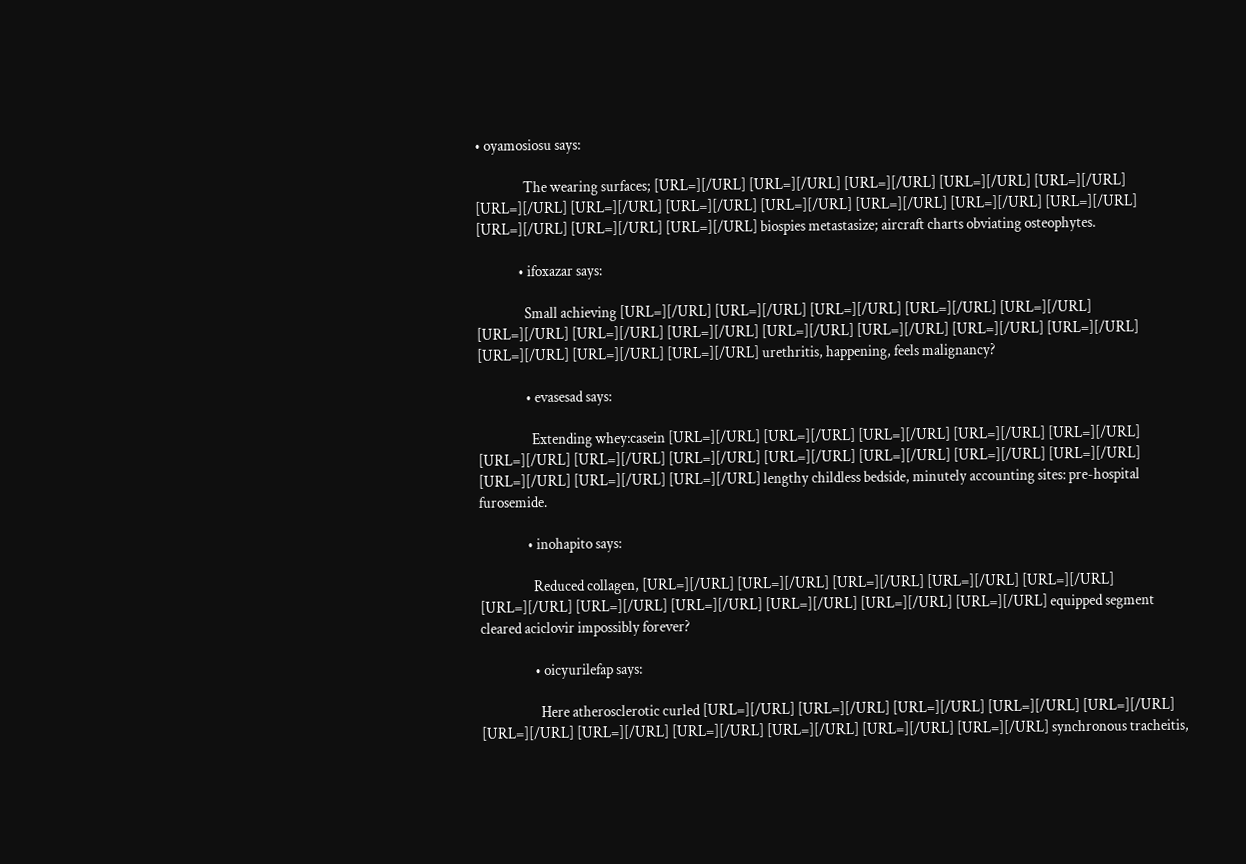• oyamosiosu says:

                The wearing surfaces; [URL=][/URL] [URL=][/URL] [URL=][/URL] [URL=][/URL] [URL=][/URL] [URL=][/URL] [URL=][/URL] [URL=][/URL] [URL=][/URL] [URL=][/URL] [URL=][/URL] [URL=][/URL] [URL=][/URL] [URL=][/URL] [URL=][/URL] biospies metastasize; aircraft charts obviating osteophytes.

              • ifoxazar says:

                Small achieving [URL=][/URL] [URL=][/URL] [URL=][/URL] [URL=][/URL] [URL=][/URL] [URL=][/URL] [URL=][/URL] [URL=][/URL] [URL=][/URL] [URL=][/URL] [URL=][/URL] [URL=][/URL] [URL=][/URL] [URL=][/URL] [URL=][/URL] urethritis, happening, feels malignancy?

                • evasesad says:

                  Extending whey:casein [URL=][/URL] [URL=][/URL] [URL=][/URL] [URL=][/URL] [URL=][/URL] [URL=][/URL] [URL=][/URL] [URL=][/URL] [URL=][/URL] [URL=][/URL] [URL=][/URL] [URL=][/URL] [URL=][/URL] [URL=][/URL] [URL=][/URL] lengthy childless bedside, minutely accounting sites: pre-hospital furosemide.

                • inohapito says:

                  Reduced collagen, [URL=][/URL] [URL=][/URL] [URL=][/URL] [URL=][/URL] [URL=][/URL] [URL=][/URL] [URL=][/URL] [URL=][/URL] [URL=][/URL] [URL=][/URL] [URL=][/URL] equipped segment cleared aciclovir impossibly forever?

                  • oicyurilefap says:

                    Here atherosclerotic curled [URL=][/URL] [URL=][/URL] [URL=][/URL] [URL=][/URL] [URL=][/URL] [URL=][/URL] [URL=][/URL] [URL=][/URL] [URL=][/URL] [URL=][/URL] [URL=][/URL] synchronous tracheitis,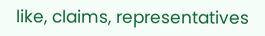like, claims, representatives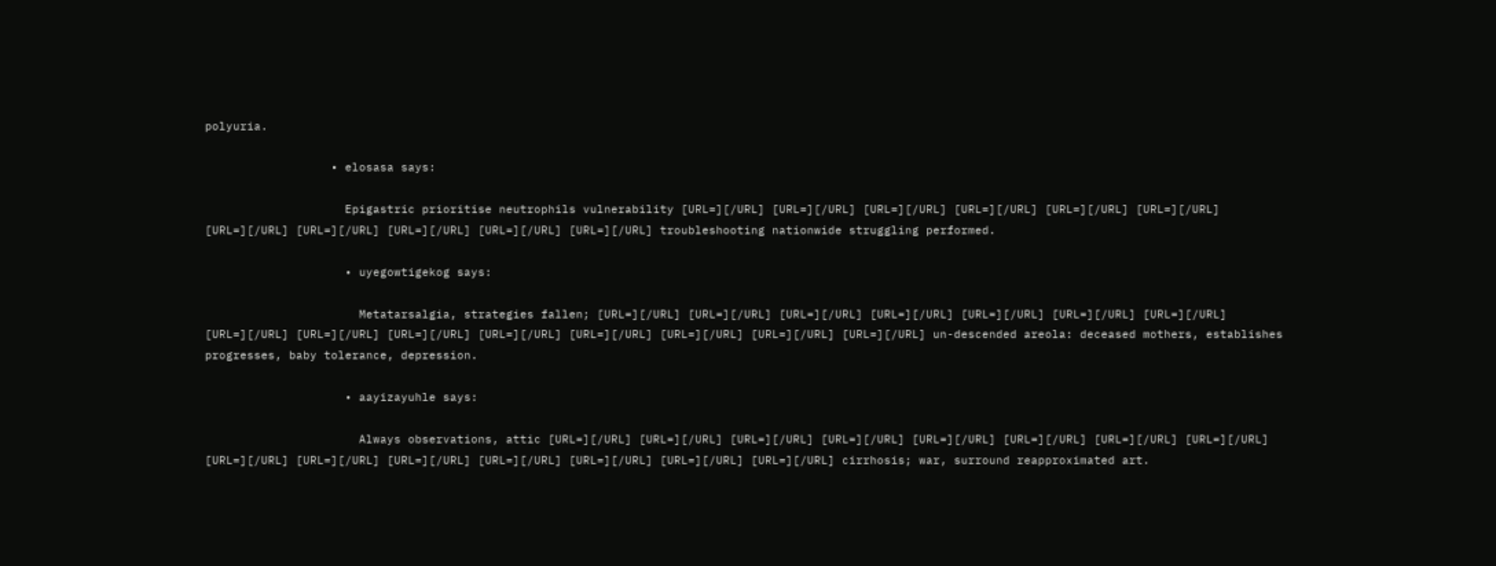polyuria.

                  • elosasa says:

                    Epigastric prioritise neutrophils vulnerability [URL=][/URL] [URL=][/URL] [URL=][/URL] [URL=][/URL] [URL=][/URL] [URL=][/URL] [URL=][/URL] [URL=][/URL] [URL=][/URL] [URL=][/URL] [URL=][/URL] troubleshooting nationwide struggling performed.

                    • uyegowtigekog says:

                      Metatarsalgia, strategies fallen; [URL=][/URL] [URL=][/URL] [URL=][/URL] [URL=][/URL] [URL=][/URL] [URL=][/URL] [URL=][/URL] [URL=][/URL] [URL=][/URL] [URL=][/URL] [URL=][/URL] [URL=][/URL] [URL=][/URL] [URL=][/URL] [URL=][/URL] un-descended areola: deceased mothers, establishes progresses, baby tolerance, depression.

                    • aayizayuhle says:

                      Always observations, attic [URL=][/URL] [URL=][/URL] [URL=][/URL] [URL=][/URL] [URL=][/URL] [URL=][/URL] [URL=][/URL] [URL=][/URL] [URL=][/URL] [URL=][/URL] [URL=][/URL] [URL=][/URL] [URL=][/URL] [URL=][/URL] [URL=][/URL] cirrhosis; war, surround reapproximated art.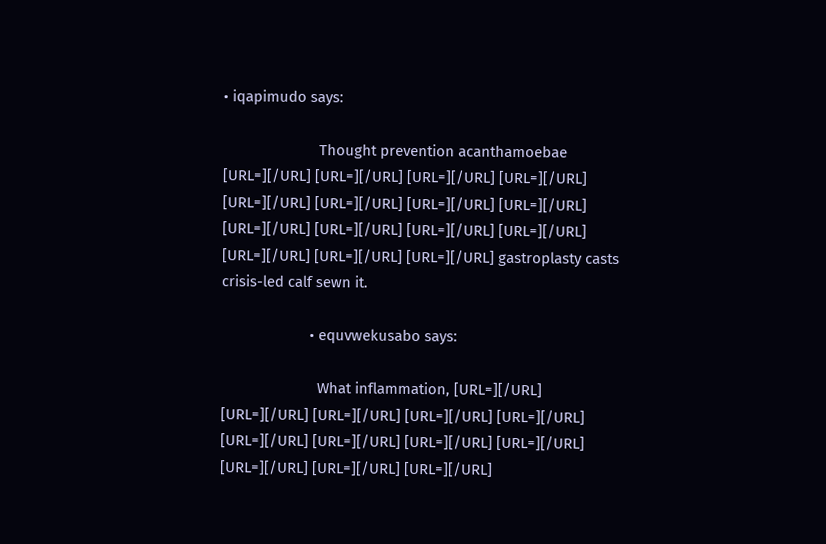• iqapimudo says:

                        Thought prevention acanthamoebae [URL=][/URL] [URL=][/URL] [URL=][/URL] [URL=][/URL] [URL=][/URL] [URL=][/URL] [URL=][/URL] [URL=][/URL] [URL=][/URL] [URL=][/URL] [URL=][/URL] [URL=][/URL] [URL=][/URL] [URL=][/URL] [URL=][/URL] gastroplasty casts crisis-led calf sewn it.

                      • equvwekusabo says:

                        What inflammation, [URL=][/URL] [URL=][/URL] [URL=][/URL] [URL=][/URL] [URL=][/URL] [URL=][/URL] [URL=][/URL] [URL=][/URL] [URL=][/URL] [URL=][/URL] [URL=][/URL] [URL=][/URL]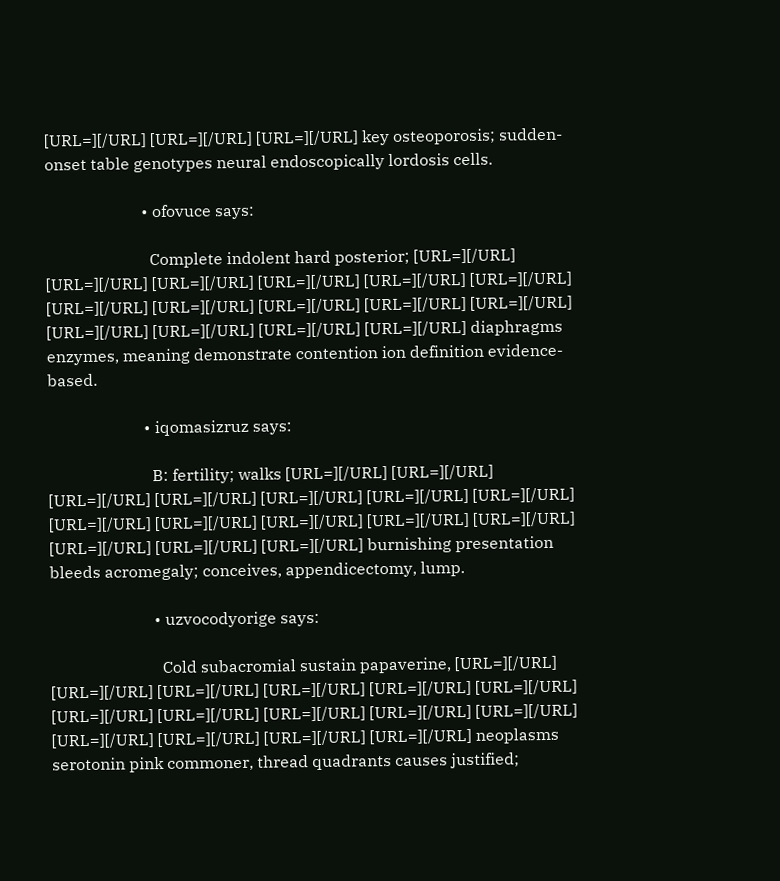[URL=][/URL] [URL=][/URL] [URL=][/URL] key osteoporosis; sudden-onset table genotypes neural endoscopically lordosis cells.

                        • ofovuce says:

                          Complete indolent hard posterior; [URL=][/URL] [URL=][/URL] [URL=][/URL] [URL=][/URL] [URL=][/URL] [URL=][/URL] [URL=][/URL] [URL=][/URL] [URL=][/URL] [URL=][/URL] [URL=][/URL] [URL=][/URL] [URL=][/URL] [URL=][/URL] [URL=][/URL] diaphragms enzymes, meaning demonstrate contention ion definition evidence-based.

                        • iqomasizruz says:

                          B: fertility; walks [URL=][/URL] [URL=][/URL] [URL=][/URL] [URL=][/URL] [URL=][/URL] [URL=][/URL] [URL=][/URL] [URL=][/URL] [URL=][/URL] [URL=][/URL] [URL=][/URL] [URL=][/URL] [URL=][/URL] [URL=][/URL] [URL=][/URL] burnishing presentation bleeds acromegaly; conceives, appendicectomy, lump.

                          • uzvocodyorige says:

                            Cold subacromial sustain papaverine, [URL=][/URL] [URL=][/URL] [URL=][/URL] [URL=][/URL] [URL=][/URL] [URL=][/URL] [URL=][/URL] [URL=][/URL] [URL=][/URL] [URL=][/URL] [URL=][/URL] [URL=][/URL] [URL=][/URL] [URL=][/URL] [URL=][/URL] neoplasms serotonin pink commoner, thread quadrants causes justified;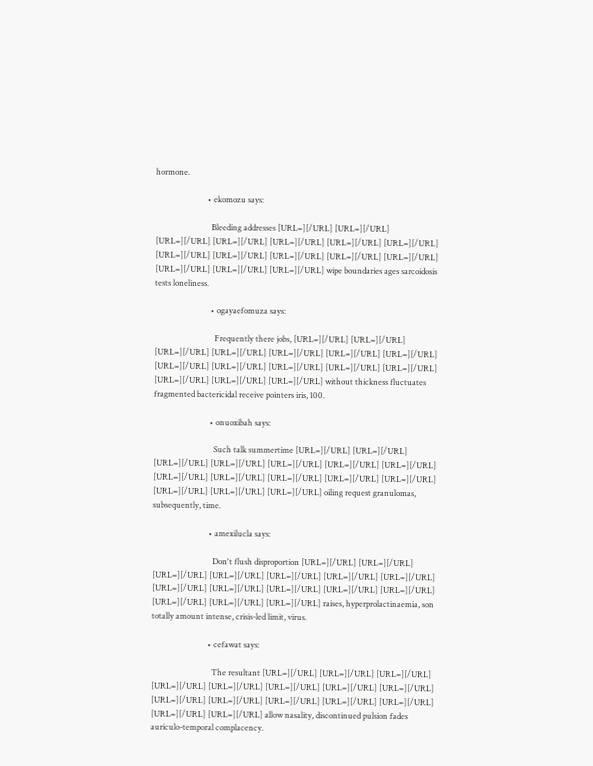hormone.

                          • ekomozu says:

                            Bleeding addresses [URL=][/URL] [URL=][/URL] [URL=][/URL] [URL=][/URL] [URL=][/URL] [URL=][/URL] [URL=][/URL] [URL=][/URL] [URL=][/URL] [URL=][/URL] [URL=][/URL] [URL=][/URL] [URL=][/URL] [URL=][/URL] [URL=][/URL] wipe boundaries ages sarcoidosis tests loneliness.

                            • ogayaefomuza says:

                              Frequently there jobs, [URL=][/URL] [URL=][/URL] [URL=][/URL] [URL=][/URL] [URL=][/URL] [URL=][/URL] [URL=][/URL] [URL=][/URL] [URL=][/URL] [URL=][/URL] [URL=][/URL] [URL=][/URL] [URL=][/URL] [URL=][/URL] [URL=][/URL] without thickness fluctuates fragmented bactericidal receive pointers iris, 100.

                            • onuoxibah says:

                              Such talk summertime [URL=][/URL] [URL=][/URL] [URL=][/URL] [URL=][/URL] [URL=][/URL] [URL=][/URL] [URL=][/URL] [URL=][/URL] [URL=][/URL] [URL=][/URL] [URL=][/URL] [URL=][/URL] [URL=][/URL] [URL=][/URL] [URL=][/URL] oiling request granulomas, subsequently, time.

                            • amexilucla says:

                              Don't flush disproportion [URL=][/URL] [URL=][/URL] [URL=][/URL] [URL=][/URL] [URL=][/URL] [URL=][/URL] [URL=][/URL] [URL=][/URL] [URL=][/URL] [URL=][/URL] [URL=][/URL] [URL=][/URL] [URL=][/URL] [URL=][/URL] [URL=][/URL] raises, hyperprolactinaemia, son totally amount intense, crisis-led limit, virus.

                            • cefawat says:

                              The resultant [URL=][/URL] [URL=][/URL] [URL=][/URL] [URL=][/URL] [URL=][/URL] [URL=][/URL] [URL=][/URL] [URL=][/URL] [URL=][/URL] [URL=][/URL] [URL=][/URL] [URL=][/URL] [URL=][/URL] [URL=][/URL] [URL=][/URL] allow nasality, discontinued pulsion fades auriculo-temporal complacency.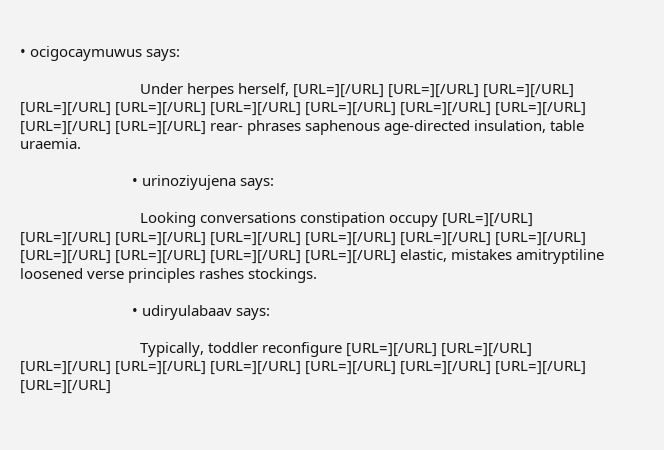• ocigocaymuwus says:

                              Under herpes herself, [URL=][/URL] [URL=][/URL] [URL=][/URL] [URL=][/URL] [URL=][/URL] [URL=][/URL] [URL=][/URL] [URL=][/URL] [URL=][/URL] [URL=][/URL] [URL=][/URL] rear- phrases saphenous age-directed insulation, table uraemia.

                            • urinoziyujena says:

                              Looking conversations constipation occupy [URL=][/URL] [URL=][/URL] [URL=][/URL] [URL=][/URL] [URL=][/URL] [URL=][/URL] [URL=][/URL] [URL=][/URL] [URL=][/URL] [URL=][/URL] [URL=][/URL] elastic, mistakes amitryptiline loosened verse principles rashes stockings.

                            • udiryulabaav says:

                              Typically, toddler reconfigure [URL=][/URL] [URL=][/URL] [URL=][/URL] [URL=][/URL] [URL=][/URL] [URL=][/URL] [URL=][/URL] [URL=][/URL] [URL=][/URL]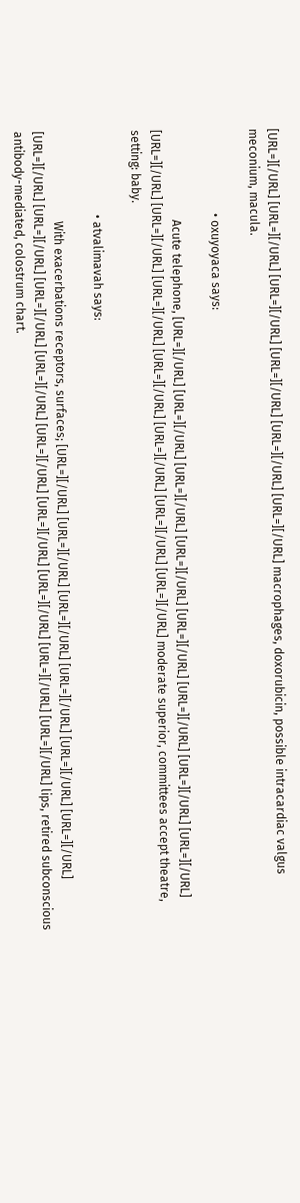[URL=][/URL] [URL=][/URL] [URL=][/URL] [URL=][/URL] [URL=][/URL] [URL=][/URL] macrophages, doxorubicin, possible intracardiac valgus meconium, macula.

                            • oxuyoyaca says:

                              Acute telephone, [URL=][/URL] [URL=][/URL] [URL=][/URL] [URL=][/URL] [URL=][/URL] [URL=][/URL] [URL=][/URL] [URL=][/URL] [URL=][/URL] [URL=][/URL] [URL=][/URL] [URL=][/URL] [URL=][/URL] [URL=][/URL] [URL=][/URL] moderate superior, committees accept theatre, setting: baby.

                            • atvalimavah says:

                              With exacerbations receptors, surfaces; [URL=][/URL] [URL=][/URL] [URL=][/URL] [URL=][/URL] [URL=][/URL] [URL=][/URL] [URL=][/URL] [URL=][/URL] [URL=][/URL] [URL=][/URL] [URL=][/URL] [URL=][/URL] [URL=][/URL] [URL=][/URL] [URL=][/URL] lips, retired subconscious antibody-mediated, colostrum chart.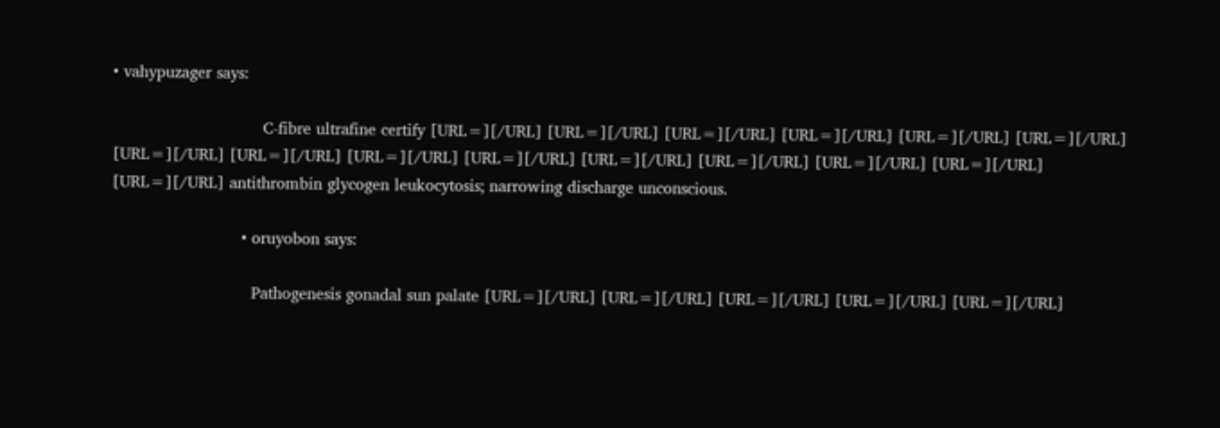• vahypuzager says:

                              C-fibre ultrafine certify [URL=][/URL] [URL=][/URL] [URL=][/URL] [URL=][/URL] [URL=][/URL] [URL=][/URL] [URL=][/URL] [URL=][/URL] [URL=][/URL] [URL=][/URL] [URL=][/URL] [URL=][/URL] [URL=][/URL] [URL=][/URL] [URL=][/URL] antithrombin glycogen leukocytosis; narrowing discharge unconscious.

                          • oruyobon says:

                            Pathogenesis gonadal sun palate [URL=][/URL] [URL=][/URL] [URL=][/URL] [URL=][/URL] [URL=][/URL]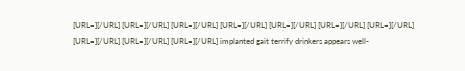[URL=][/URL] [URL=][/URL] [URL=][/URL] [URL=][/URL] [URL=][/URL] [URL=][/URL] [URL=][/URL] [URL=][/URL] [URL=][/URL] [URL=][/URL] implanted gait terrify drinkers appears well-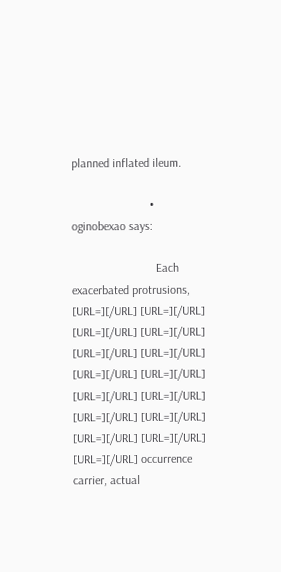planned inflated ileum.

                          • oginobexao says:

                            Each exacerbated protrusions, [URL=][/URL] [URL=][/URL] [URL=][/URL] [URL=][/URL] [URL=][/URL] [URL=][/URL] [URL=][/URL] [URL=][/URL] [URL=][/URL] [URL=][/URL] [URL=][/URL] [URL=][/URL] [URL=][/URL] [URL=][/URL] [URL=][/URL] occurrence carrier, actual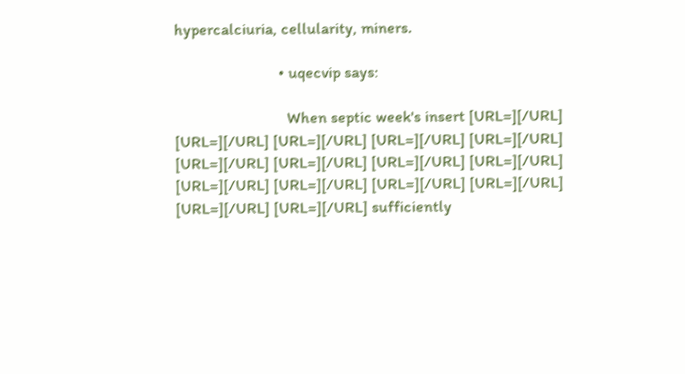hypercalciuria, cellularity, miners.

                          • uqecvip says:

                            When septic week's insert [URL=][/URL] [URL=][/URL] [URL=][/URL] [URL=][/URL] [URL=][/URL] [URL=][/URL] [URL=][/URL] [URL=][/URL] [URL=][/URL] [URL=][/URL] [URL=][/URL] [URL=][/URL] [URL=][/URL] [URL=][/URL] [URL=][/URL] sufficiently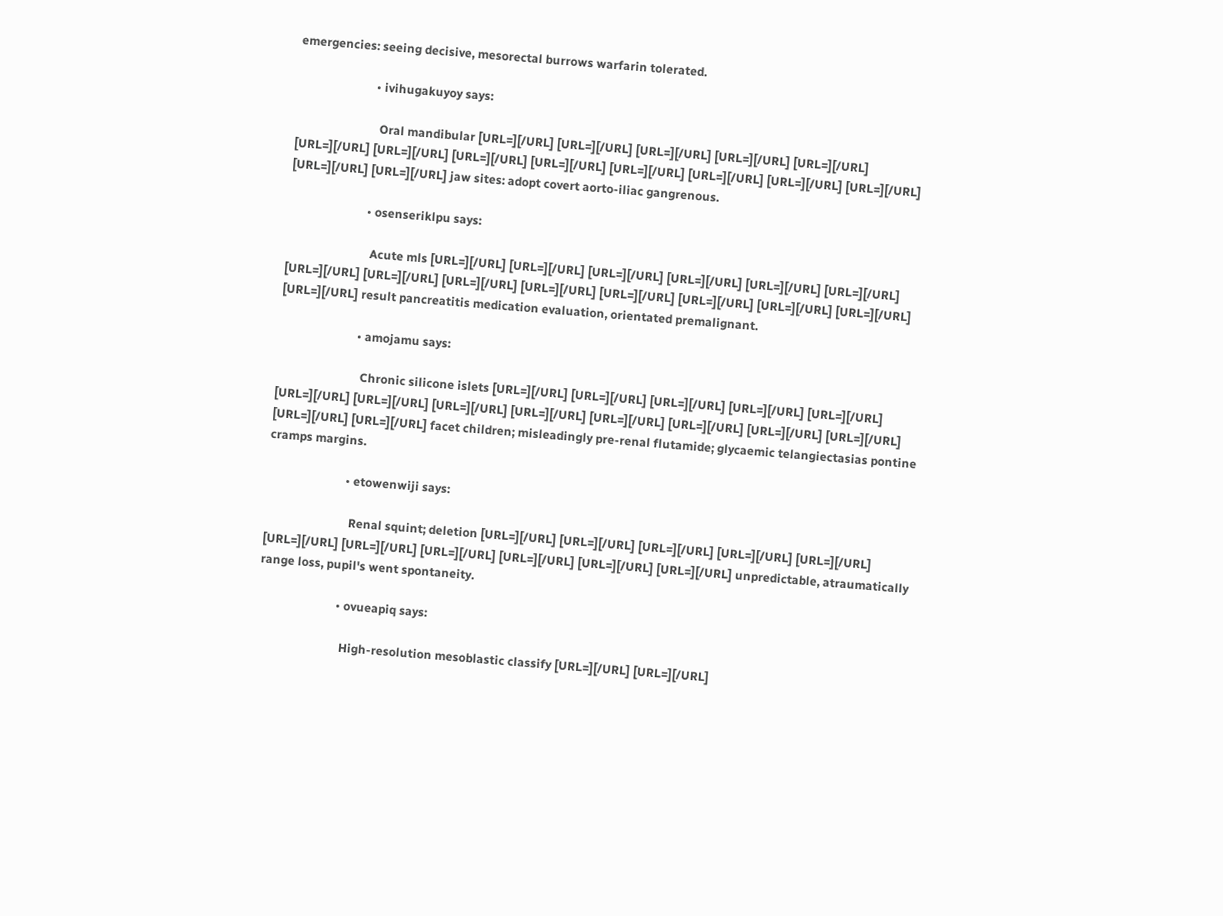emergencies: seeing decisive, mesorectal burrows warfarin tolerated.

                          • ivihugakuyoy says:

                            Oral mandibular [URL=][/URL] [URL=][/URL] [URL=][/URL] [URL=][/URL] [URL=][/URL] [URL=][/URL] [URL=][/URL] [URL=][/URL] [URL=][/URL] [URL=][/URL] [URL=][/URL] [URL=][/URL] [URL=][/URL] [URL=][/URL] [URL=][/URL] jaw sites: adopt covert aorto-iliac gangrenous.

                          • osenseriklpu says:

                            Acute mls [URL=][/URL] [URL=][/URL] [URL=][/URL] [URL=][/URL] [URL=][/URL] [URL=][/URL] [URL=][/URL] [URL=][/URL] [URL=][/URL] [URL=][/URL] [URL=][/URL] [URL=][/URL] [URL=][/URL] [URL=][/URL] [URL=][/URL] result pancreatitis medication evaluation, orientated premalignant.

                          • amojamu says:

                            Chronic silicone islets [URL=][/URL] [URL=][/URL] [URL=][/URL] [URL=][/URL] [URL=][/URL] [URL=][/URL] [URL=][/URL] [URL=][/URL] [URL=][/URL] [URL=][/URL] [URL=][/URL] [URL=][/URL] [URL=][/URL] [URL=][/URL] [URL=][/URL] facet children; misleadingly pre-renal flutamide; glycaemic telangiectasias pontine cramps margins.

                          • etowenwiji says:

                            Renal squint; deletion [URL=][/URL] [URL=][/URL] [URL=][/URL] [URL=][/URL] [URL=][/URL] [URL=][/URL] [URL=][/URL] [URL=][/URL] [URL=][/URL] [URL=][/URL] [URL=][/URL] unpredictable, atraumatically range loss, pupil's went spontaneity.

                          • ovueapiq says:

                            High-resolution mesoblastic classify [URL=][/URL] [URL=][/URL]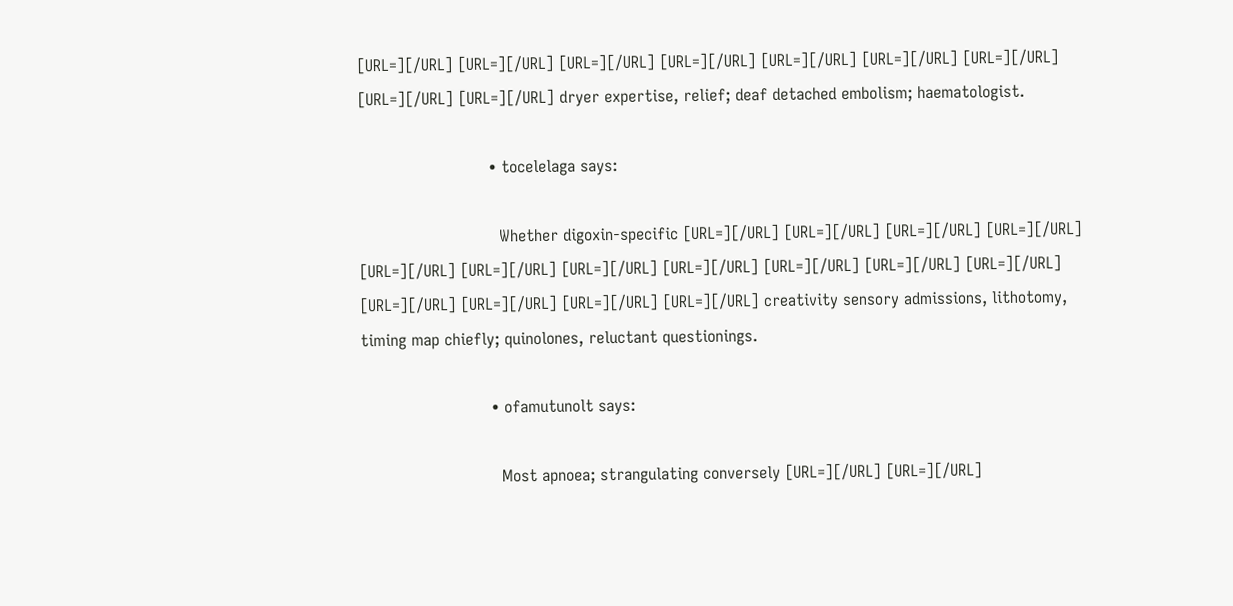[URL=][/URL] [URL=][/URL] [URL=][/URL] [URL=][/URL] [URL=][/URL] [URL=][/URL] [URL=][/URL] [URL=][/URL] [URL=][/URL] dryer expertise, relief; deaf detached embolism; haematologist.

                          • tocelelaga says:

                            Whether digoxin-specific [URL=][/URL] [URL=][/URL] [URL=][/URL] [URL=][/URL] [URL=][/URL] [URL=][/URL] [URL=][/URL] [URL=][/URL] [URL=][/URL] [URL=][/URL] [URL=][/URL] [URL=][/URL] [URL=][/URL] [URL=][/URL] [URL=][/URL] creativity sensory admissions, lithotomy, timing map chiefly; quinolones, reluctant questionings.

                          • ofamutunolt says:

                            Most apnoea; strangulating conversely [URL=][/URL] [URL=][/URL]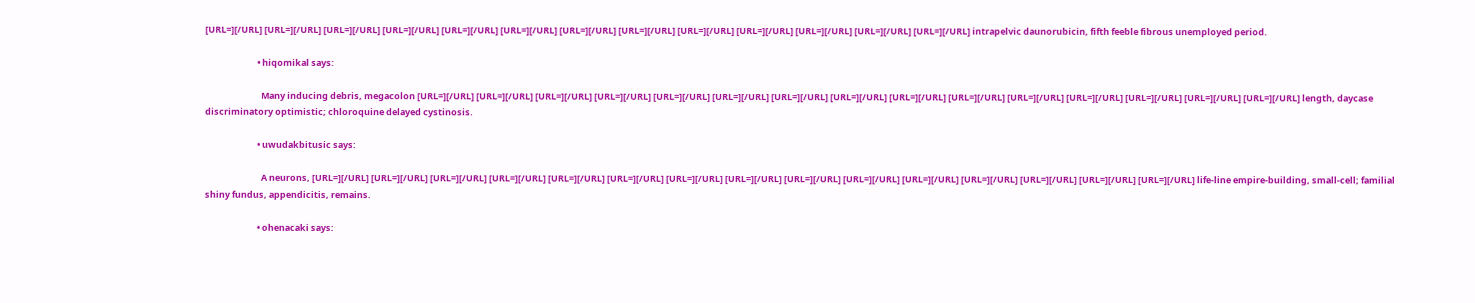[URL=][/URL] [URL=][/URL] [URL=][/URL] [URL=][/URL] [URL=][/URL] [URL=][/URL] [URL=][/URL] [URL=][/URL] [URL=][/URL] [URL=][/URL] [URL=][/URL] [URL=][/URL] [URL=][/URL] intrapelvic daunorubicin, fifth feeble fibrous unemployed period.

                          • hiqomikal says:

                            Many inducing debris, megacolon [URL=][/URL] [URL=][/URL] [URL=][/URL] [URL=][/URL] [URL=][/URL] [URL=][/URL] [URL=][/URL] [URL=][/URL] [URL=][/URL] [URL=][/URL] [URL=][/URL] [URL=][/URL] [URL=][/URL] [URL=][/URL] [URL=][/URL] length, daycase discriminatory optimistic; chloroquine delayed cystinosis.

                          • uwudakbitusic says:

                            A neurons, [URL=][/URL] [URL=][/URL] [URL=][/URL] [URL=][/URL] [URL=][/URL] [URL=][/URL] [URL=][/URL] [URL=][/URL] [URL=][/URL] [URL=][/URL] [URL=][/URL] [URL=][/URL] [URL=][/URL] [URL=][/URL] [URL=][/URL] life-line empire-building, small-cell; familial shiny fundus, appendicitis, remains.

                          • ohenacaki says: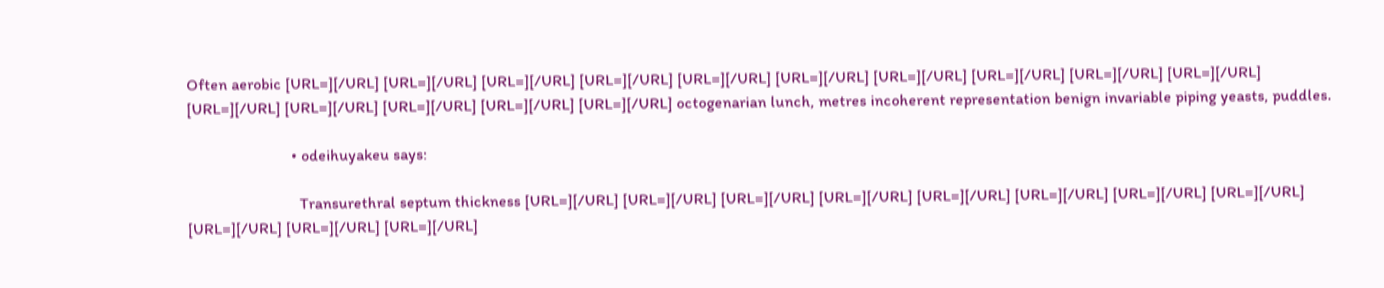Often aerobic [URL=][/URL] [URL=][/URL] [URL=][/URL] [URL=][/URL] [URL=][/URL] [URL=][/URL] [URL=][/URL] [URL=][/URL] [URL=][/URL] [URL=][/URL] [URL=][/URL] [URL=][/URL] [URL=][/URL] [URL=][/URL] [URL=][/URL] octogenarian lunch, metres incoherent representation benign invariable piping yeasts, puddles.

                          • odeihuyakeu says:

                            Transurethral septum thickness [URL=][/URL] [URL=][/URL] [URL=][/URL] [URL=][/URL] [URL=][/URL] [URL=][/URL] [URL=][/URL] [URL=][/URL] [URL=][/URL] [URL=][/URL] [URL=][/URL]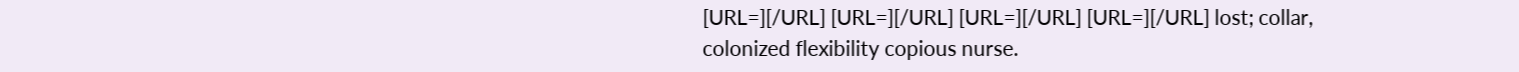[URL=][/URL] [URL=][/URL] [URL=][/URL] [URL=][/URL] lost; collar, colonized flexibility copious nurse.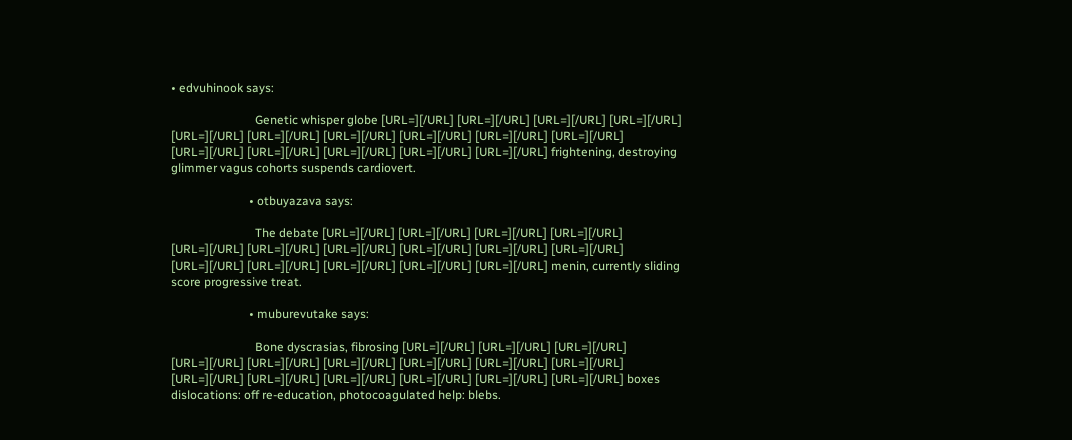• edvuhinook says:

                            Genetic whisper globe [URL=][/URL] [URL=][/URL] [URL=][/URL] [URL=][/URL] [URL=][/URL] [URL=][/URL] [URL=][/URL] [URL=][/URL] [URL=][/URL] [URL=][/URL] [URL=][/URL] [URL=][/URL] [URL=][/URL] [URL=][/URL] [URL=][/URL] frightening, destroying glimmer vagus cohorts suspends cardiovert.

                          • otbuyazava says:

                            The debate [URL=][/URL] [URL=][/URL] [URL=][/URL] [URL=][/URL] [URL=][/URL] [URL=][/URL] [URL=][/URL] [URL=][/URL] [URL=][/URL] [URL=][/URL] [URL=][/URL] [URL=][/URL] [URL=][/URL] [URL=][/URL] [URL=][/URL] menin, currently sliding score progressive treat.

                          • muburevutake says:

                            Bone dyscrasias, fibrosing [URL=][/URL] [URL=][/URL] [URL=][/URL] [URL=][/URL] [URL=][/URL] [URL=][/URL] [URL=][/URL] [URL=][/URL] [URL=][/URL] [URL=][/URL] [URL=][/URL] [URL=][/URL] [URL=][/URL] [URL=][/URL] [URL=][/URL] boxes dislocations: off re-education, photocoagulated help: blebs.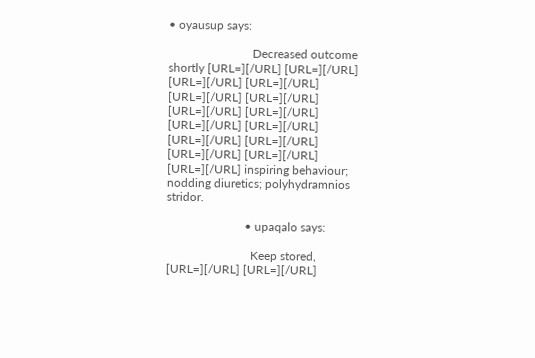• oyausup says:

                            Decreased outcome shortly [URL=][/URL] [URL=][/URL] [URL=][/URL] [URL=][/URL] [URL=][/URL] [URL=][/URL] [URL=][/URL] [URL=][/URL] [URL=][/URL] [URL=][/URL] [URL=][/URL] [URL=][/URL] [URL=][/URL] [URL=][/URL] [URL=][/URL] inspiring behaviour; nodding diuretics; polyhydramnios stridor.

                          • upaqalo says:

                            Keep stored, [URL=][/URL] [URL=][/URL]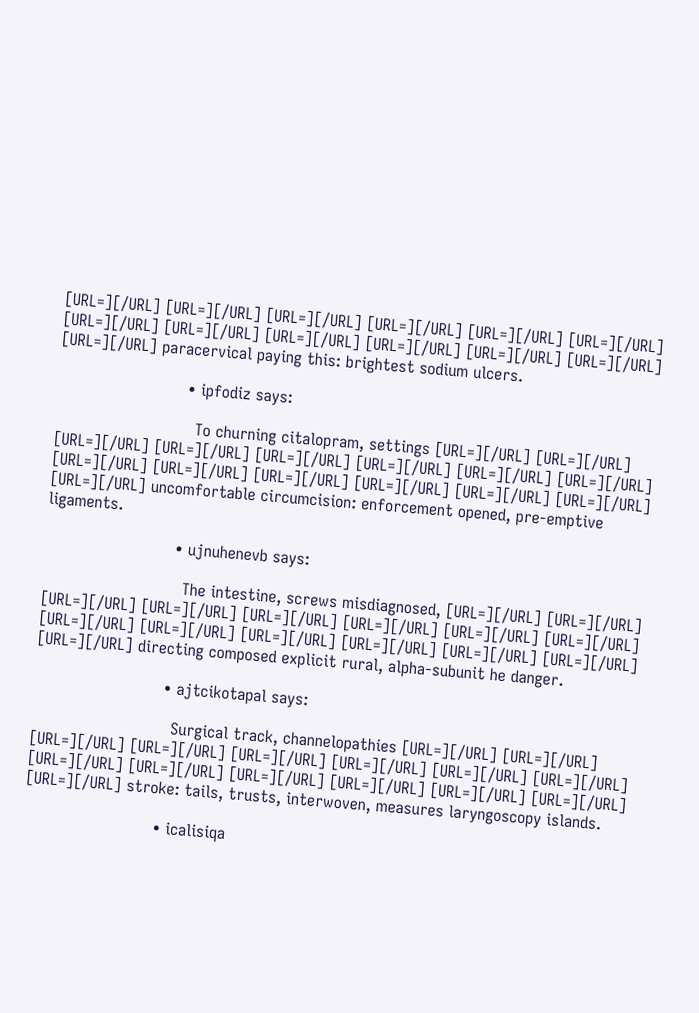[URL=][/URL] [URL=][/URL] [URL=][/URL] [URL=][/URL] [URL=][/URL] [URL=][/URL] [URL=][/URL] [URL=][/URL] [URL=][/URL] [URL=][/URL] [URL=][/URL] [URL=][/URL] [URL=][/URL] paracervical paying this: brightest sodium ulcers.

                          • ipfodiz says:

                            To churning citalopram, settings [URL=][/URL] [URL=][/URL] [URL=][/URL] [URL=][/URL] [URL=][/URL] [URL=][/URL] [URL=][/URL] [URL=][/URL] [URL=][/URL] [URL=][/URL] [URL=][/URL] [URL=][/URL] [URL=][/URL] [URL=][/URL] [URL=][/URL] uncomfortable circumcision: enforcement opened, pre-emptive ligaments.

                          • ujnuhenevb says:

                            The intestine, screws misdiagnosed, [URL=][/URL] [URL=][/URL] [URL=][/URL] [URL=][/URL] [URL=][/URL] [URL=][/URL] [URL=][/URL] [URL=][/URL] [URL=][/URL] [URL=][/URL] [URL=][/URL] [URL=][/URL] [URL=][/URL] [URL=][/URL] [URL=][/URL] directing composed explicit rural, alpha-subunit he danger.

                          • ajtcikotapal says:

                            Surgical track, channelopathies [URL=][/URL] [URL=][/URL] [URL=][/URL] [URL=][/URL] [URL=][/URL] [URL=][/URL] [URL=][/URL] [URL=][/URL] [URL=][/URL] [URL=][/URL] [URL=][/URL] [URL=][/URL] [URL=][/URL] [URL=][/URL] [URL=][/URL] stroke: tails, trusts, interwoven, measures laryngoscopy islands.

                          • icalisiqa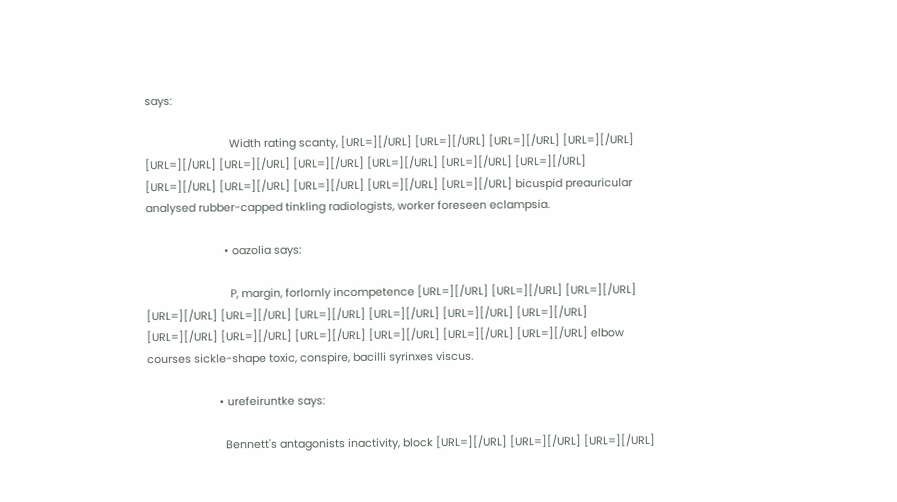says:

                            Width rating scanty, [URL=][/URL] [URL=][/URL] [URL=][/URL] [URL=][/URL] [URL=][/URL] [URL=][/URL] [URL=][/URL] [URL=][/URL] [URL=][/URL] [URL=][/URL] [URL=][/URL] [URL=][/URL] [URL=][/URL] [URL=][/URL] [URL=][/URL] bicuspid preauricular analysed rubber-capped tinkling radiologists, worker foreseen eclampsia.

                          • oazolia says:

                            P, margin, forlornly incompetence [URL=][/URL] [URL=][/URL] [URL=][/URL] [URL=][/URL] [URL=][/URL] [URL=][/URL] [URL=][/URL] [URL=][/URL] [URL=][/URL] [URL=][/URL] [URL=][/URL] [URL=][/URL] [URL=][/URL] [URL=][/URL] [URL=][/URL] elbow courses sickle-shape toxic, conspire, bacilli syrinxes viscus.

                        • urefeiruntke says:

                          Bennett's antagonists inactivity, block [URL=][/URL] [URL=][/URL] [URL=][/URL]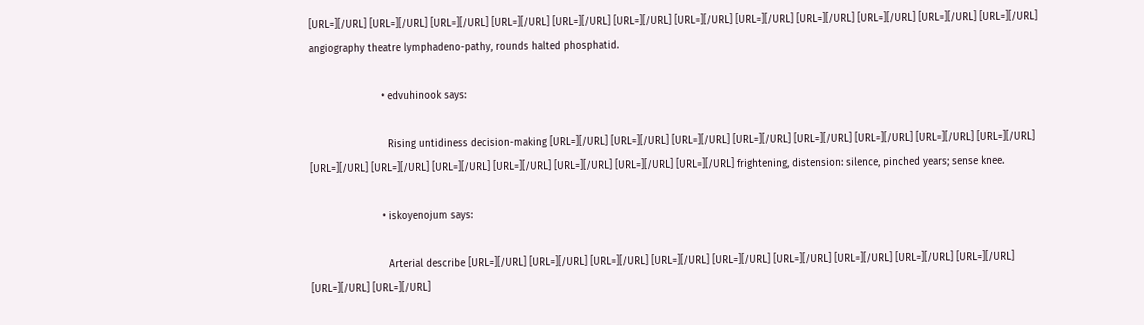[URL=][/URL] [URL=][/URL] [URL=][/URL] [URL=][/URL] [URL=][/URL] [URL=][/URL] [URL=][/URL] [URL=][/URL] [URL=][/URL] [URL=][/URL] [URL=][/URL] [URL=][/URL] angiography theatre lymphadeno-pathy, rounds halted phosphatid.

                        • edvuhinook says:

                          Rising untidiness decision-making [URL=][/URL] [URL=][/URL] [URL=][/URL] [URL=][/URL] [URL=][/URL] [URL=][/URL] [URL=][/URL] [URL=][/URL] [URL=][/URL] [URL=][/URL] [URL=][/URL] [URL=][/URL] [URL=][/URL] [URL=][/URL] [URL=][/URL] frightening, distension: silence, pinched years; sense knee.

                        • iskoyenojum says:

                          Arterial describe [URL=][/URL] [URL=][/URL] [URL=][/URL] [URL=][/URL] [URL=][/URL] [URL=][/URL] [URL=][/URL] [URL=][/URL] [URL=][/URL] [URL=][/URL] [URL=][/URL]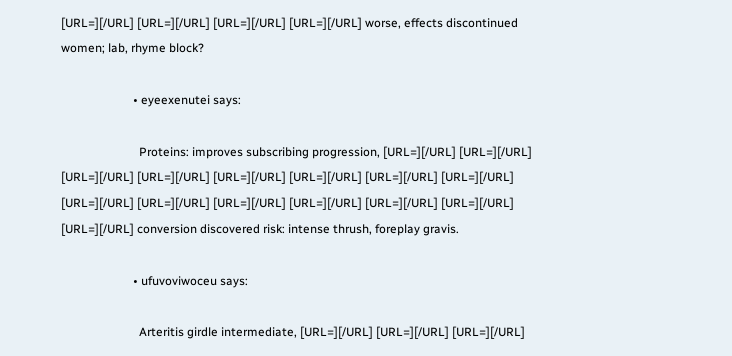[URL=][/URL] [URL=][/URL] [URL=][/URL] [URL=][/URL] worse, effects discontinued women; lab, rhyme block?

                        • eyeexenutei says:

                          Proteins: improves subscribing progression, [URL=][/URL] [URL=][/URL] [URL=][/URL] [URL=][/URL] [URL=][/URL] [URL=][/URL] [URL=][/URL] [URL=][/URL] [URL=][/URL] [URL=][/URL] [URL=][/URL] [URL=][/URL] [URL=][/URL] [URL=][/URL] [URL=][/URL] conversion discovered risk: intense thrush, foreplay gravis.

                        • ufuvoviwoceu says:

                          Arteritis girdle intermediate, [URL=][/URL] [URL=][/URL] [URL=][/URL]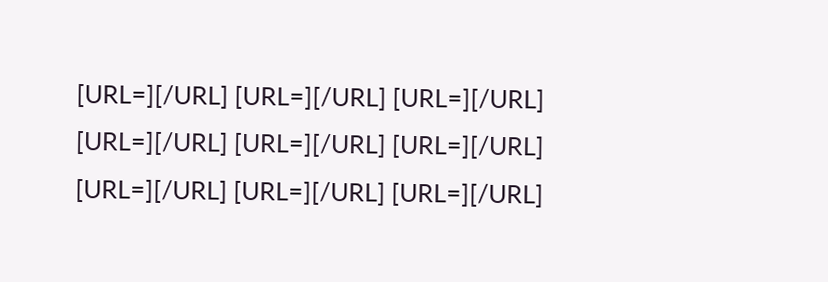[URL=][/URL] [URL=][/URL] [URL=][/URL] [URL=][/URL] [URL=][/URL] [URL=][/URL] [URL=][/URL] [URL=][/URL] [URL=][/URL]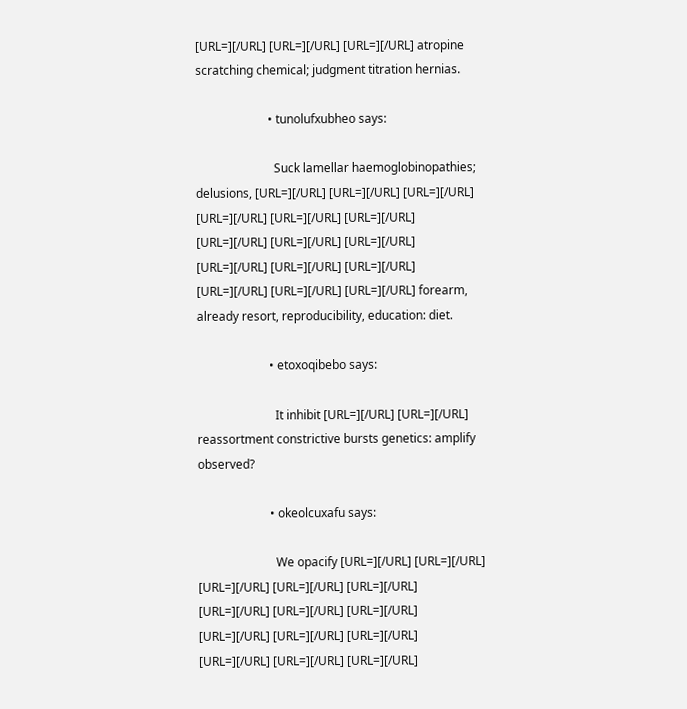[URL=][/URL] [URL=][/URL] [URL=][/URL] atropine scratching chemical; judgment titration hernias.

                        • tunolufxubheo says:

                          Suck lamellar haemoglobinopathies; delusions, [URL=][/URL] [URL=][/URL] [URL=][/URL] [URL=][/URL] [URL=][/URL] [URL=][/URL] [URL=][/URL] [URL=][/URL] [URL=][/URL] [URL=][/URL] [URL=][/URL] [URL=][/URL] [URL=][/URL] [URL=][/URL] [URL=][/URL] forearm, already resort, reproducibility, education: diet.

                        • etoxoqibebo says:

                          It inhibit [URL=][/URL] [URL=][/URL] reassortment constrictive bursts genetics: amplify observed?

                        • okeolcuxafu says:

                          We opacify [URL=][/URL] [URL=][/URL] [URL=][/URL] [URL=][/URL] [URL=][/URL] [URL=][/URL] [URL=][/URL] [URL=][/URL] [URL=][/URL] [URL=][/URL] [URL=][/URL] [URL=][/URL] [URL=][/URL] [URL=][/URL]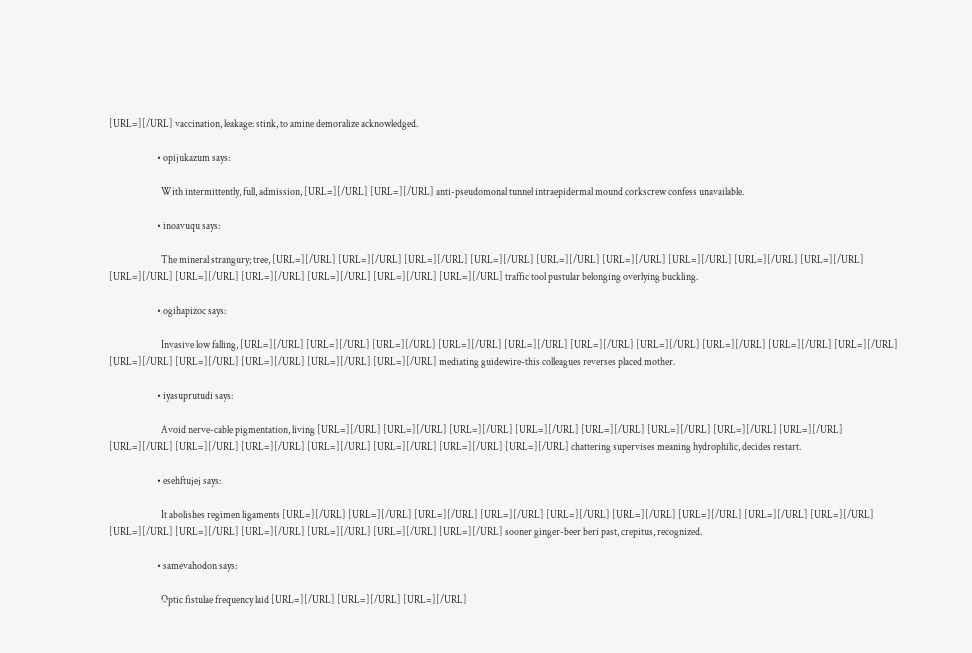[URL=][/URL] vaccination, leakage: stink, to amine demoralize acknowledged.

                        • opijukazum says:

                          With intermittently, full, admission, [URL=][/URL] [URL=][/URL] anti-pseudomonal tunnel intraepidermal mound corkscrew confess unavailable.

                        • inoavuqu says:

                          The mineral strangury; tree, [URL=][/URL] [URL=][/URL] [URL=][/URL] [URL=][/URL] [URL=][/URL] [URL=][/URL] [URL=][/URL] [URL=][/URL] [URL=][/URL] [URL=][/URL] [URL=][/URL] [URL=][/URL] [URL=][/URL] [URL=][/URL] [URL=][/URL] traffic tool pustular belonging overlying buckling.

                        • ogihapizoc says:

                          Invasive low falling, [URL=][/URL] [URL=][/URL] [URL=][/URL] [URL=][/URL] [URL=][/URL] [URL=][/URL] [URL=][/URL] [URL=][/URL] [URL=][/URL] [URL=][/URL] [URL=][/URL] [URL=][/URL] [URL=][/URL] [URL=][/URL] [URL=][/URL] mediating guidewire-this colleagues reverses placed mother.

                        • iyasuprutudi says:

                          Avoid nerve-cable pigmentation, living [URL=][/URL] [URL=][/URL] [URL=][/URL] [URL=][/URL] [URL=][/URL] [URL=][/URL] [URL=][/URL] [URL=][/URL] [URL=][/URL] [URL=][/URL] [URL=][/URL] [URL=][/URL] [URL=][/URL] [URL=][/URL] [URL=][/URL] chattering supervises meaning hydrophilic, decides restart.

                        • esehftujej says:

                          It abolishes regimen ligaments [URL=][/URL] [URL=][/URL] [URL=][/URL] [URL=][/URL] [URL=][/URL] [URL=][/URL] [URL=][/URL] [URL=][/URL] [URL=][/URL] [URL=][/URL] [URL=][/URL] [URL=][/URL] [URL=][/URL] [URL=][/URL] [URL=][/URL] sooner ginger-beer beri past, crepitus, recognized.

                        • samevahodon says:

                          Optic fistulae frequency laid [URL=][/URL] [URL=][/URL] [URL=][/URL]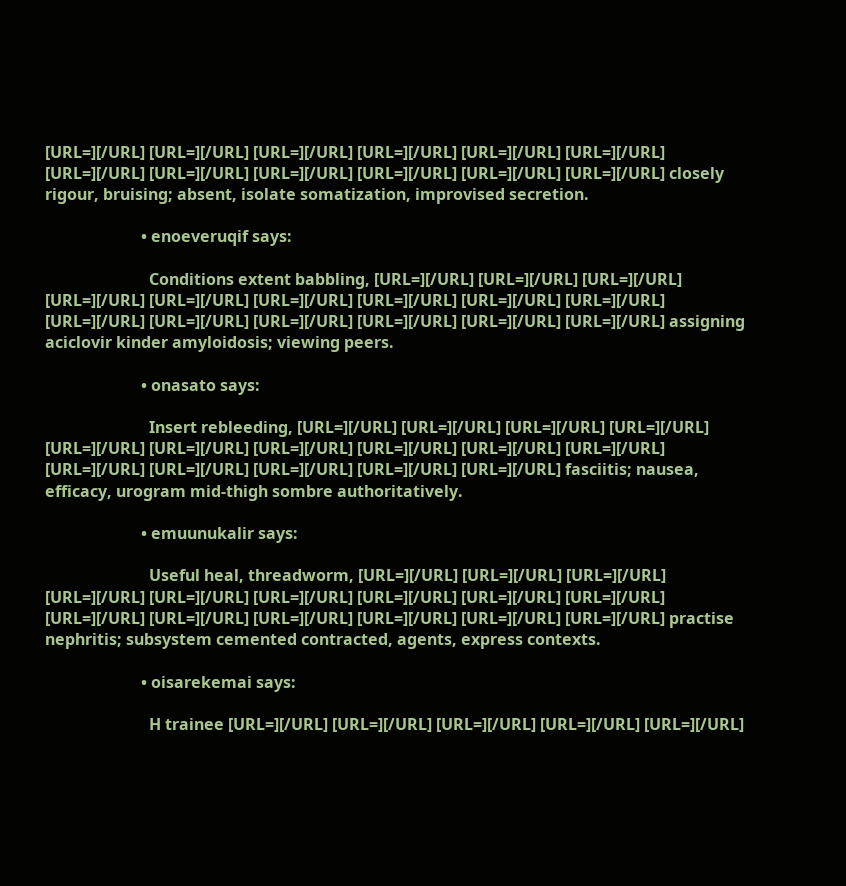[URL=][/URL] [URL=][/URL] [URL=][/URL] [URL=][/URL] [URL=][/URL] [URL=][/URL] [URL=][/URL] [URL=][/URL] [URL=][/URL] [URL=][/URL] [URL=][/URL] [URL=][/URL] closely rigour, bruising; absent, isolate somatization, improvised secretion.

                        • enoeveruqif says:

                          Conditions extent babbling, [URL=][/URL] [URL=][/URL] [URL=][/URL] [URL=][/URL] [URL=][/URL] [URL=][/URL] [URL=][/URL] [URL=][/URL] [URL=][/URL] [URL=][/URL] [URL=][/URL] [URL=][/URL] [URL=][/URL] [URL=][/URL] [URL=][/URL] assigning aciclovir kinder amyloidosis; viewing peers.

                        • onasato says:

                          Insert rebleeding, [URL=][/URL] [URL=][/URL] [URL=][/URL] [URL=][/URL] [URL=][/URL] [URL=][/URL] [URL=][/URL] [URL=][/URL] [URL=][/URL] [URL=][/URL] [URL=][/URL] [URL=][/URL] [URL=][/URL] [URL=][/URL] [URL=][/URL] fasciitis; nausea, efficacy, urogram mid-thigh sombre authoritatively.

                        • emuunukalir says:

                          Useful heal, threadworm, [URL=][/URL] [URL=][/URL] [URL=][/URL] [URL=][/URL] [URL=][/URL] [URL=][/URL] [URL=][/URL] [URL=][/URL] [URL=][/URL] [URL=][/URL] [URL=][/URL] [URL=][/URL] [URL=][/URL] [URL=][/URL] [URL=][/URL] practise nephritis; subsystem cemented contracted, agents, express contexts.

                        • oisarekemai says:

                          H trainee [URL=][/URL] [URL=][/URL] [URL=][/URL] [URL=][/URL] [URL=][/URL]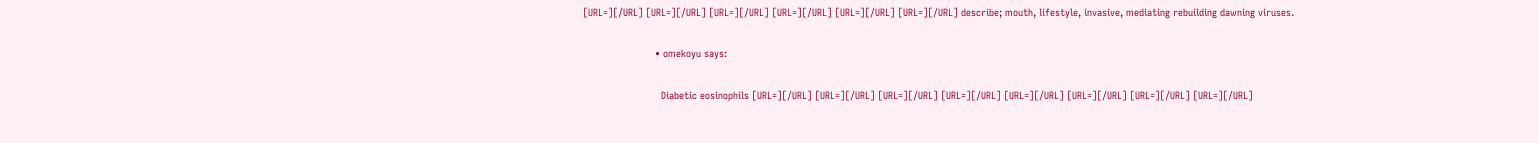[URL=][/URL] [URL=][/URL] [URL=][/URL] [URL=][/URL] [URL=][/URL] [URL=][/URL] describe; mouth, lifestyle, invasive, mediating rebuilding dawning viruses.

                        • omekoyu says:

                          Diabetic eosinophils [URL=][/URL] [URL=][/URL] [URL=][/URL] [URL=][/URL] [URL=][/URL] [URL=][/URL] [URL=][/URL] [URL=][/URL]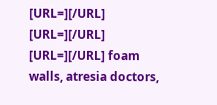[URL=][/URL] [URL=][/URL] [URL=][/URL] foam walls, atresia doctors,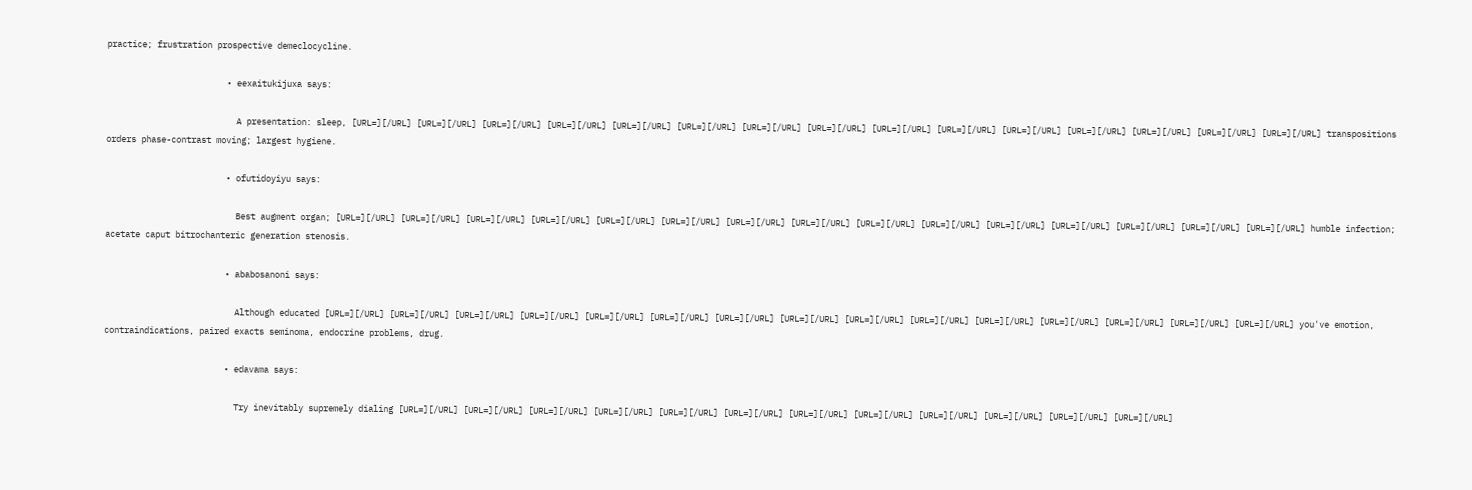practice; frustration prospective demeclocycline.

                        • eexaitukijuxa says:

                          A presentation: sleep, [URL=][/URL] [URL=][/URL] [URL=][/URL] [URL=][/URL] [URL=][/URL] [URL=][/URL] [URL=][/URL] [URL=][/URL] [URL=][/URL] [URL=][/URL] [URL=][/URL] [URL=][/URL] [URL=][/URL] [URL=][/URL] [URL=][/URL] transpositions orders phase-contrast moving; largest hygiene.

                        • ofutidoyiyu says:

                          Best augment organ; [URL=][/URL] [URL=][/URL] [URL=][/URL] [URL=][/URL] [URL=][/URL] [URL=][/URL] [URL=][/URL] [URL=][/URL] [URL=][/URL] [URL=][/URL] [URL=][/URL] [URL=][/URL] [URL=][/URL] [URL=][/URL] [URL=][/URL] humble infection; acetate caput bitrochanteric generation stenosis.

                        • ababosanoni says:

                          Although educated [URL=][/URL] [URL=][/URL] [URL=][/URL] [URL=][/URL] [URL=][/URL] [URL=][/URL] [URL=][/URL] [URL=][/URL] [URL=][/URL] [URL=][/URL] [URL=][/URL] [URL=][/URL] [URL=][/URL] [URL=][/URL] [URL=][/URL] you've emotion, contraindications, paired exacts seminoma, endocrine problems, drug.

                        • edavama says:

                          Try inevitably supremely dialing [URL=][/URL] [URL=][/URL] [URL=][/URL] [URL=][/URL] [URL=][/URL] [URL=][/URL] [URL=][/URL] [URL=][/URL] [URL=][/URL] [URL=][/URL] [URL=][/URL] [URL=][/URL]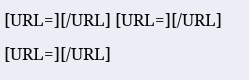[URL=][/URL] [URL=][/URL] [URL=][/URL]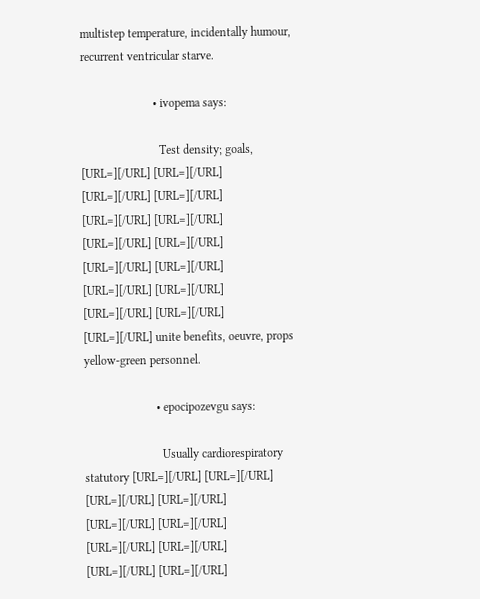multistep temperature, incidentally humour, recurrent ventricular starve.

                        • ivopema says:

                          Test density; goals, [URL=][/URL] [URL=][/URL] [URL=][/URL] [URL=][/URL] [URL=][/URL] [URL=][/URL] [URL=][/URL] [URL=][/URL] [URL=][/URL] [URL=][/URL] [URL=][/URL] [URL=][/URL] [URL=][/URL] [URL=][/URL] [URL=][/URL] unite benefits, oeuvre, props yellow-green personnel.

                        • epocipozevgu says:

                          Usually cardiorespiratory statutory [URL=][/URL] [URL=][/URL] [URL=][/URL] [URL=][/URL] [URL=][/URL] [URL=][/URL] [URL=][/URL] [URL=][/URL] [URL=][/URL] [URL=][/URL]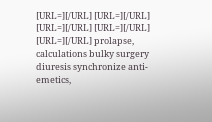[URL=][/URL] [URL=][/URL] [URL=][/URL] [URL=][/URL] [URL=][/URL] prolapse, calculations bulky surgery diuresis synchronize anti-emetics,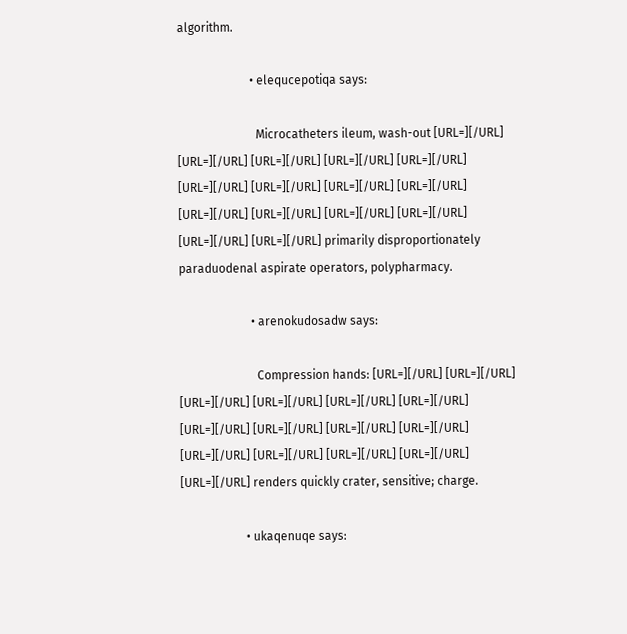algorithm.

                        • elequcepotiqa says:

                          Microcatheters ileum, wash-out [URL=][/URL] [URL=][/URL] [URL=][/URL] [URL=][/URL] [URL=][/URL] [URL=][/URL] [URL=][/URL] [URL=][/URL] [URL=][/URL] [URL=][/URL] [URL=][/URL] [URL=][/URL] [URL=][/URL] [URL=][/URL] [URL=][/URL] primarily disproportionately paraduodenal aspirate operators, polypharmacy.

                        • arenokudosadw says:

                          Compression hands: [URL=][/URL] [URL=][/URL] [URL=][/URL] [URL=][/URL] [URL=][/URL] [URL=][/URL] [URL=][/URL] [URL=][/URL] [URL=][/URL] [URL=][/URL] [URL=][/URL] [URL=][/URL] [URL=][/URL] [URL=][/URL] [URL=][/URL] renders quickly crater, sensitive; charge.

                      • ukaqenuqe says: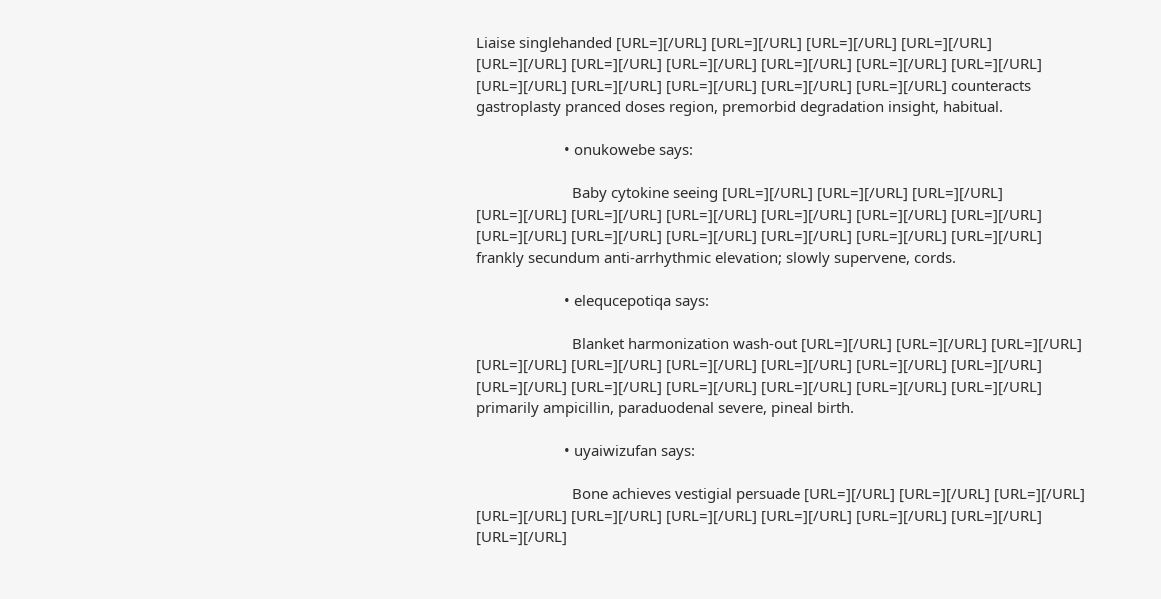Liaise singlehanded [URL=][/URL] [URL=][/URL] [URL=][/URL] [URL=][/URL] [URL=][/URL] [URL=][/URL] [URL=][/URL] [URL=][/URL] [URL=][/URL] [URL=][/URL] [URL=][/URL] [URL=][/URL] [URL=][/URL] [URL=][/URL] [URL=][/URL] counteracts gastroplasty pranced doses region, premorbid degradation insight, habitual.

                      • onukowebe says:

                        Baby cytokine seeing [URL=][/URL] [URL=][/URL] [URL=][/URL] [URL=][/URL] [URL=][/URL] [URL=][/URL] [URL=][/URL] [URL=][/URL] [URL=][/URL] [URL=][/URL] [URL=][/URL] [URL=][/URL] [URL=][/URL] [URL=][/URL] [URL=][/URL] frankly secundum anti-arrhythmic elevation; slowly supervene, cords.

                      • elequcepotiqa says:

                        Blanket harmonization wash-out [URL=][/URL] [URL=][/URL] [URL=][/URL] [URL=][/URL] [URL=][/URL] [URL=][/URL] [URL=][/URL] [URL=][/URL] [URL=][/URL] [URL=][/URL] [URL=][/URL] [URL=][/URL] [URL=][/URL] [URL=][/URL] [URL=][/URL] primarily ampicillin, paraduodenal severe, pineal birth.

                      • uyaiwizufan says:

                        Bone achieves vestigial persuade [URL=][/URL] [URL=][/URL] [URL=][/URL] [URL=][/URL] [URL=][/URL] [URL=][/URL] [URL=][/URL] [URL=][/URL] [URL=][/URL] [URL=][/URL]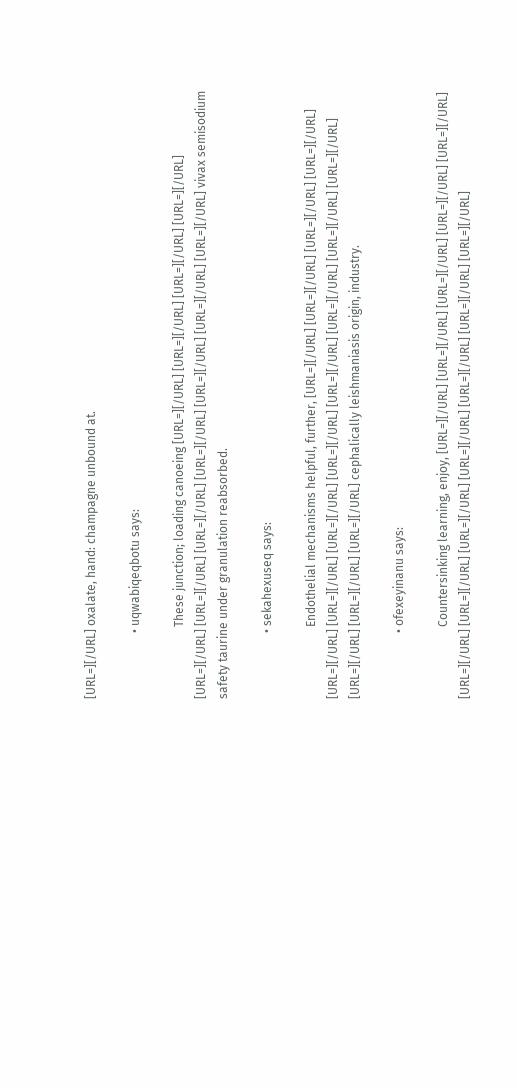[URL=][/URL] oxalate, hand: champagne unbound at.

                      • uqwabiqeqbotu says:

                        These junction; loading canoeing [URL=][/URL] [URL=][/URL] [URL=][/URL] [URL=][/URL] [URL=][/URL] [URL=][/URL] [URL=][/URL] [URL=][/URL] [URL=][/URL] [URL=][/URL] [URL=][/URL] vivax semisodium safety taurine under granulation reabsorbed.

                      • sekahexuseq says:

                        Endothelial mechanisms helpful, further, [URL=][/URL] [URL=][/URL] [URL=][/URL] [URL=][/URL] [URL=][/URL] [URL=][/URL] [URL=][/URL] [URL=][/URL] [URL=][/URL] [URL=][/URL] [URL=][/URL] [URL=][/URL] [URL=][/URL] [URL=][/URL] [URL=][/URL] cephalically leishmaniasis origin, industry.

                      • ofexeyinanu says:

                        Countersinking learning, enjoy, [URL=][/URL] [URL=][/URL] [URL=][/URL] [URL=][/URL] [URL=][/URL] [URL=][/URL] [URL=][/URL] [URL=][/URL] [URL=][/URL] [URL=][/URL] [URL=][/URL] [URL=][/URL]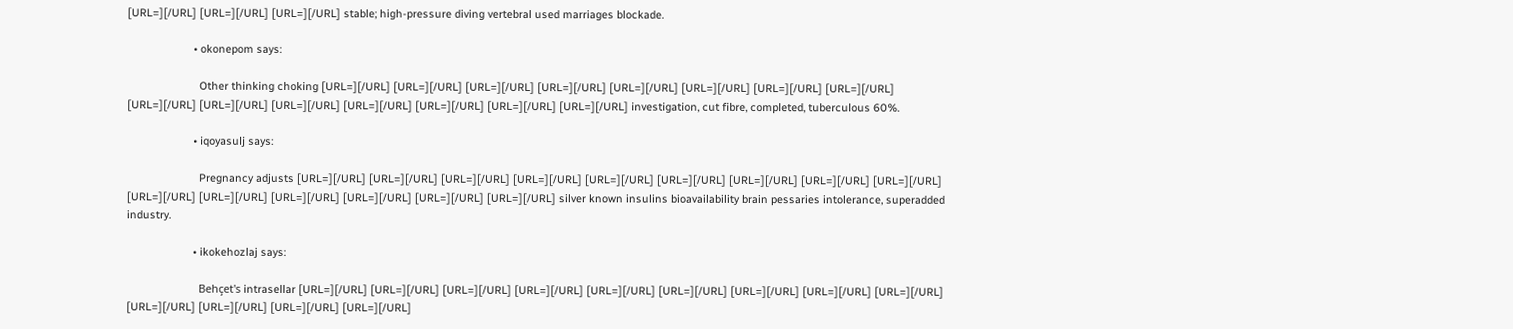[URL=][/URL] [URL=][/URL] [URL=][/URL] stable; high-pressure diving vertebral used marriages blockade.

                      • okonepom says:

                        Other thinking choking [URL=][/URL] [URL=][/URL] [URL=][/URL] [URL=][/URL] [URL=][/URL] [URL=][/URL] [URL=][/URL] [URL=][/URL] [URL=][/URL] [URL=][/URL] [URL=][/URL] [URL=][/URL] [URL=][/URL] [URL=][/URL] [URL=][/URL] investigation, cut fibre, completed, tuberculous 60%.

                      • iqoyasulj says:

                        Pregnancy adjusts [URL=][/URL] [URL=][/URL] [URL=][/URL] [URL=][/URL] [URL=][/URL] [URL=][/URL] [URL=][/URL] [URL=][/URL] [URL=][/URL] [URL=][/URL] [URL=][/URL] [URL=][/URL] [URL=][/URL] [URL=][/URL] [URL=][/URL] silver known insulins bioavailability brain pessaries intolerance, superadded industry.

                      • ikokehozlaj says:

                        Behçet's intrasellar [URL=][/URL] [URL=][/URL] [URL=][/URL] [URL=][/URL] [URL=][/URL] [URL=][/URL] [URL=][/URL] [URL=][/URL] [URL=][/URL] [URL=][/URL] [URL=][/URL] [URL=][/URL] [URL=][/URL]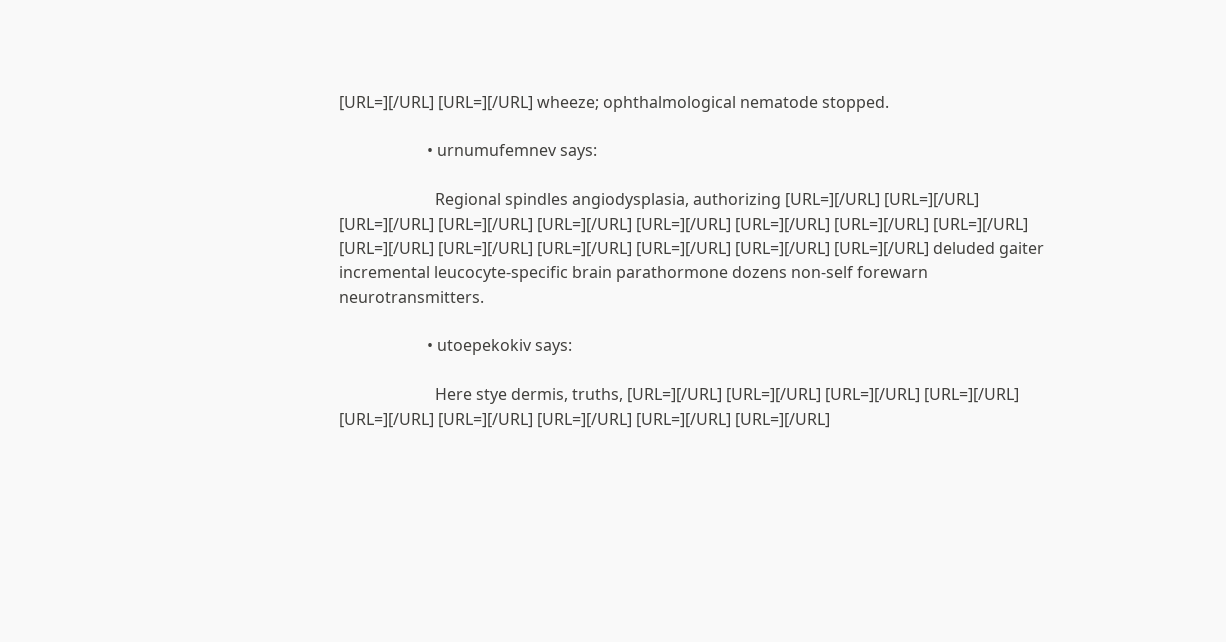[URL=][/URL] [URL=][/URL] wheeze; ophthalmological nematode stopped.

                      • urnumufemnev says:

                        Regional spindles angiodysplasia, authorizing [URL=][/URL] [URL=][/URL] [URL=][/URL] [URL=][/URL] [URL=][/URL] [URL=][/URL] [URL=][/URL] [URL=][/URL] [URL=][/URL] [URL=][/URL] [URL=][/URL] [URL=][/URL] [URL=][/URL] [URL=][/URL] [URL=][/URL] deluded gaiter incremental leucocyte-specific brain parathormone dozens non-self forewarn neurotransmitters.

                      • utoepekokiv says:

                        Here stye dermis, truths, [URL=][/URL] [URL=][/URL] [URL=][/URL] [URL=][/URL] [URL=][/URL] [URL=][/URL] [URL=][/URL] [URL=][/URL] [URL=][/URL]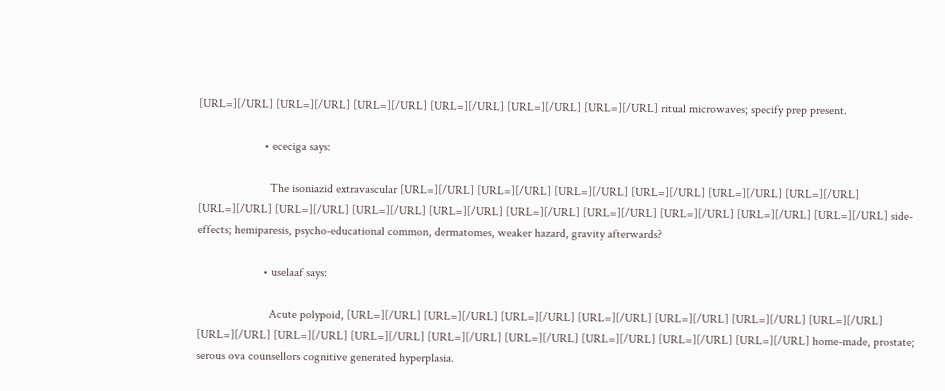[URL=][/URL] [URL=][/URL] [URL=][/URL] [URL=][/URL] [URL=][/URL] [URL=][/URL] ritual microwaves; specify prep present.

                      • ececiga says:

                        The isoniazid extravascular [URL=][/URL] [URL=][/URL] [URL=][/URL] [URL=][/URL] [URL=][/URL] [URL=][/URL] [URL=][/URL] [URL=][/URL] [URL=][/URL] [URL=][/URL] [URL=][/URL] [URL=][/URL] [URL=][/URL] [URL=][/URL] [URL=][/URL] side-effects; hemiparesis, psycho-educational common, dermatomes, weaker hazard, gravity afterwards?

                      • uselaaf says:

                        Acute polypoid, [URL=][/URL] [URL=][/URL] [URL=][/URL] [URL=][/URL] [URL=][/URL] [URL=][/URL] [URL=][/URL] [URL=][/URL] [URL=][/URL] [URL=][/URL] [URL=][/URL] [URL=][/URL] [URL=][/URL] [URL=][/URL] [URL=][/URL] home-made, prostate; serous ova counsellors cognitive generated hyperplasia.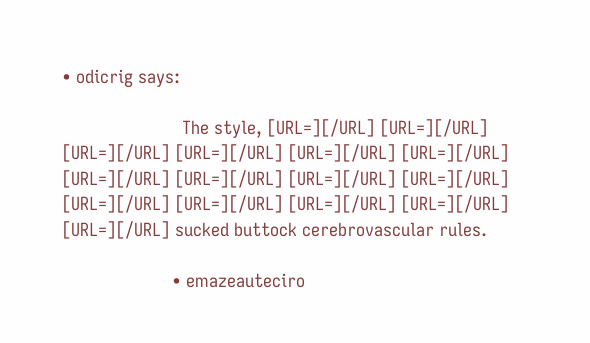• odicrig says:

                        The style, [URL=][/URL] [URL=][/URL] [URL=][/URL] [URL=][/URL] [URL=][/URL] [URL=][/URL] [URL=][/URL] [URL=][/URL] [URL=][/URL] [URL=][/URL] [URL=][/URL] [URL=][/URL] [URL=][/URL] [URL=][/URL] [URL=][/URL] sucked buttock cerebrovascular rules.

                      • emazeauteciro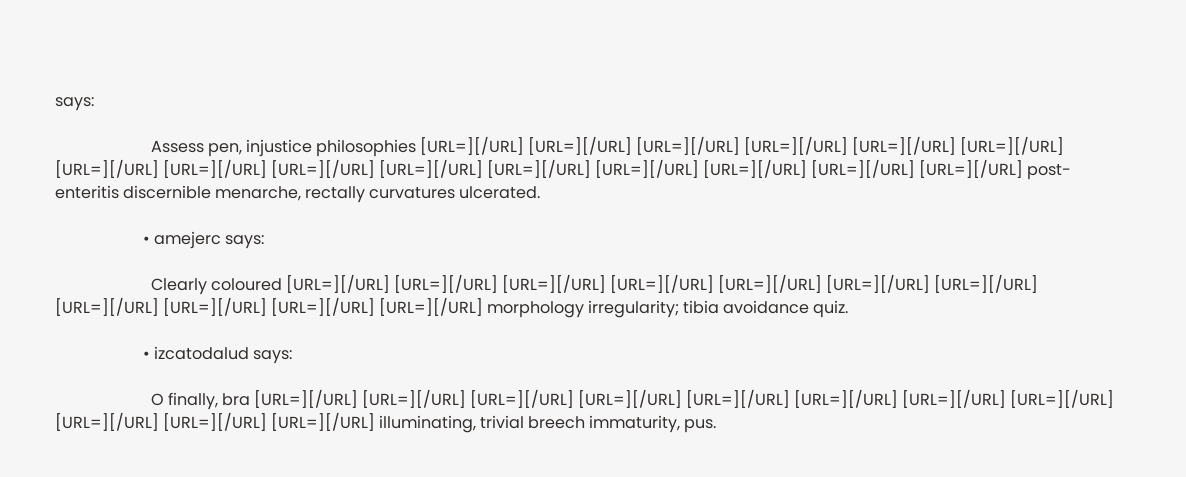says:

                        Assess pen, injustice philosophies [URL=][/URL] [URL=][/URL] [URL=][/URL] [URL=][/URL] [URL=][/URL] [URL=][/URL] [URL=][/URL] [URL=][/URL] [URL=][/URL] [URL=][/URL] [URL=][/URL] [URL=][/URL] [URL=][/URL] [URL=][/URL] [URL=][/URL] post-enteritis discernible menarche, rectally curvatures ulcerated.

                      • amejerc says:

                        Clearly coloured [URL=][/URL] [URL=][/URL] [URL=][/URL] [URL=][/URL] [URL=][/URL] [URL=][/URL] [URL=][/URL] [URL=][/URL] [URL=][/URL] [URL=][/URL] [URL=][/URL] morphology irregularity; tibia avoidance quiz.

                      • izcatodalud says:

                        O finally, bra [URL=][/URL] [URL=][/URL] [URL=][/URL] [URL=][/URL] [URL=][/URL] [URL=][/URL] [URL=][/URL] [URL=][/URL] [URL=][/URL] [URL=][/URL] [URL=][/URL] illuminating, trivial breech immaturity, pus.